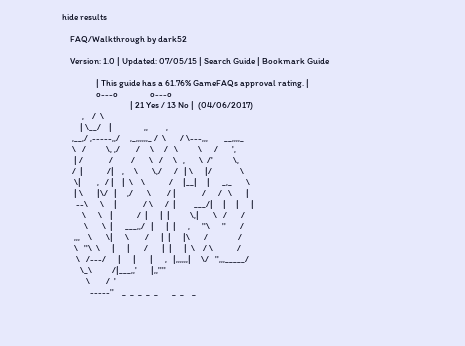hide results

    FAQ/Walkthrough by dark52

    Version: 1.0 | Updated: 07/05/15 | Search Guide | Bookmark Guide

                 | This guide has a 61.76% GameFAQs approval rating. |
                 o---o                o---o
                                  | 21 Yes / 13 No |  (04/06/2017)
          ,    /  \
         | \__/    |                ,,         ,
     ,__,/ ,-----,,/     ,_,,,,,,_ /  \       / \---,,,        __,,,,_
     \   /          \, ,/        /     \     /   \          \      /       ',
      | /             /         /       \   /     \   ,       \  /'          \,
     /  |            /|    ,     \       \,/      /   | \      |/              \
      \|        ,   / |    |  \    \            /     |__|     |      _,_       \
      | \       |\/   |     ,/       \        / |             /      /   \       |
       --\      \     |             / \      /  |         ___/|     |     |      |
          \      \    |            /  |      |  |          \,|       \   /       /
           \       \  |      ___,,/   |      |  |      ,      ''\      ''       /
      ,,,    \       \|      \        /      |  |      |\       /               /
      \   ''\  \      |      |       /       |  |      |  \    / \            /
       \   /---/      |      |       |      ,   |,,,,,,|     \/   '',,,_____/
         \_\          /|___,,'       |,,''''
            \        /  '
              -----''    _  _  _  _  _       _  _    _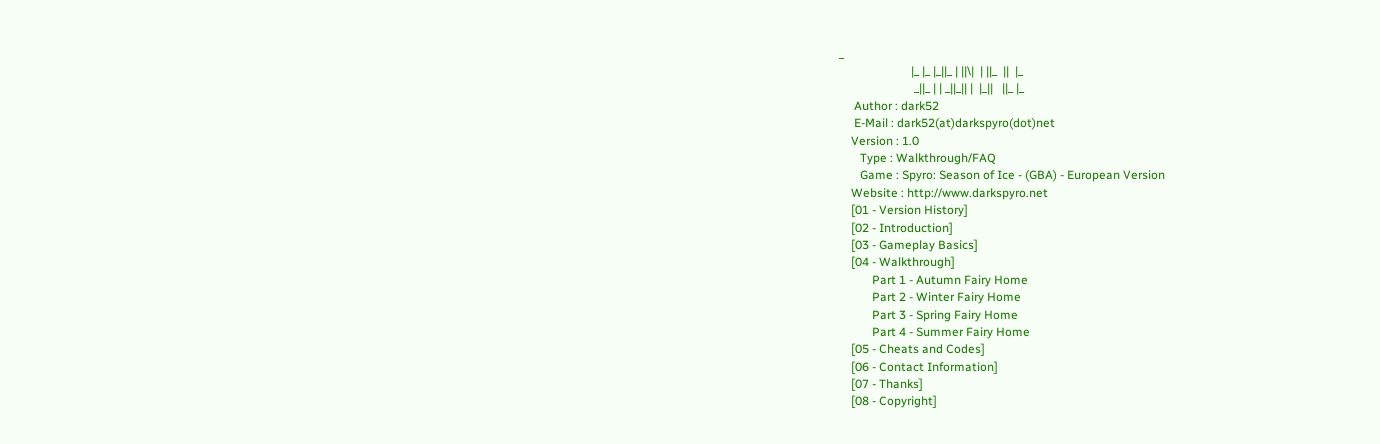_
                        |_ |_ |_||_ | ||\|  | ||_  ||  |_
                         _||_ | | _||_|| |  |_||   ||_ |_
     Author : dark52
     E-Mail : dark52(at)darkspyro(dot)net
    Version : 1.0
       Type : Walkthrough/FAQ
       Game : Spyro: Season of Ice - (GBA) - European Version
    Website : http://www.darkspyro.net
    [01 - Version History]
    [02 - Introduction]
    [03 - Gameplay Basics]
    [04 - Walkthrough]
           Part 1 - Autumn Fairy Home
           Part 2 - Winter Fairy Home
           Part 3 - Spring Fairy Home
           Part 4 - Summer Fairy Home
    [05 - Cheats and Codes]
    [06 - Contact Information]
    [07 - Thanks]
    [08 - Copyright]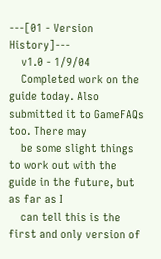---[01 - Version History]---
    v1.0 - 1/9/04
    Completed work on the guide today. Also submitted it to GameFAQs too. There may
    be some slight things to work out with the guide in the future, but as far as I
    can tell this is the first and only version of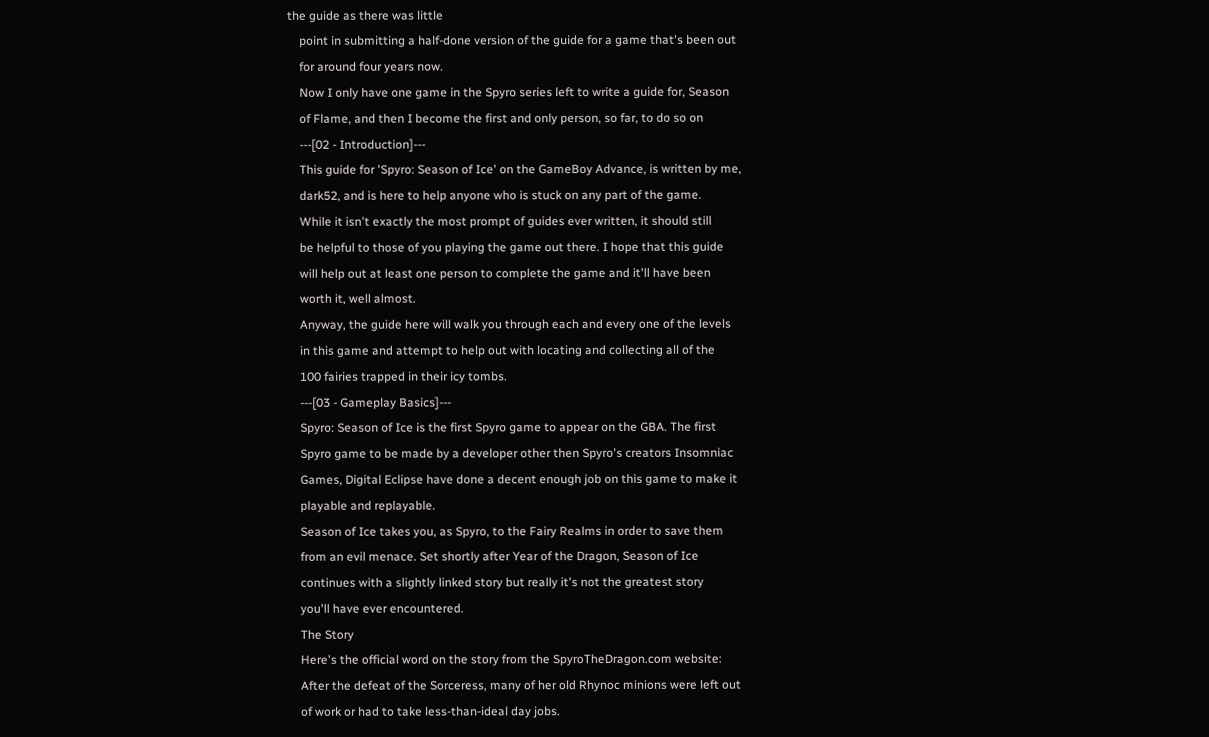the guide as there was little
    point in submitting a half-done version of the guide for a game that's been out
    for around four years now.
    Now I only have one game in the Spyro series left to write a guide for, Season
    of Flame, and then I become the first and only person, so far, to do so on
    ---[02 - Introduction]---
    This guide for 'Spyro: Season of Ice' on the GameBoy Advance, is written by me,
    dark52, and is here to help anyone who is stuck on any part of the game.
    While it isn't exactly the most prompt of guides ever written, it should still
    be helpful to those of you playing the game out there. I hope that this guide
    will help out at least one person to complete the game and it'll have been
    worth it, well almost.
    Anyway, the guide here will walk you through each and every one of the levels
    in this game and attempt to help out with locating and collecting all of the
    100 fairies trapped in their icy tombs.
    ---[03 - Gameplay Basics]---
    Spyro: Season of Ice is the first Spyro game to appear on the GBA. The first
    Spyro game to be made by a developer other then Spyro's creators Insomniac
    Games, Digital Eclipse have done a decent enough job on this game to make it
    playable and replayable.
    Season of Ice takes you, as Spyro, to the Fairy Realms in order to save them
    from an evil menace. Set shortly after Year of the Dragon, Season of Ice
    continues with a slightly linked story but really it's not the greatest story
    you'll have ever encountered.
    The Story
    Here's the official word on the story from the SpyroTheDragon.com website:
    After the defeat of the Sorceress, many of her old Rhynoc minions were left out
    of work or had to take less-than-ideal day jobs.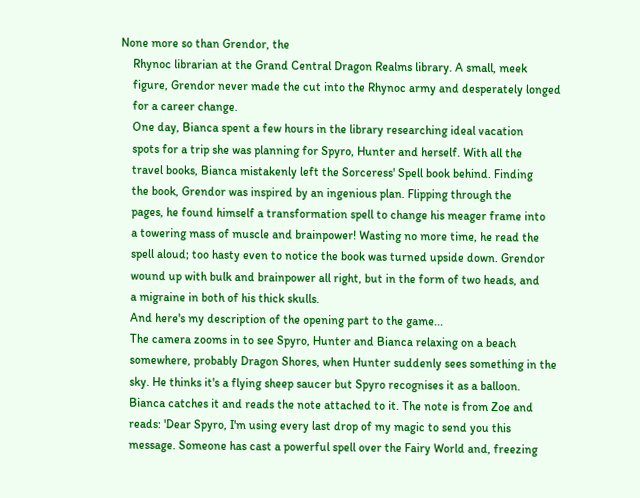None more so than Grendor, the
    Rhynoc librarian at the Grand Central Dragon Realms library. A small, meek
    figure, Grendor never made the cut into the Rhynoc army and desperately longed
    for a career change.
    One day, Bianca spent a few hours in the library researching ideal vacation
    spots for a trip she was planning for Spyro, Hunter and herself. With all the
    travel books, Bianca mistakenly left the Sorceress' Spell book behind. Finding
    the book, Grendor was inspired by an ingenious plan. Flipping through the
    pages, he found himself a transformation spell to change his meager frame into
    a towering mass of muscle and brainpower! Wasting no more time, he read the
    spell aloud; too hasty even to notice the book was turned upside down. Grendor
    wound up with bulk and brainpower all right, but in the form of two heads, and
    a migraine in both of his thick skulls.
    And here's my description of the opening part to the game...
    The camera zooms in to see Spyro, Hunter and Bianca relaxing on a beach
    somewhere, probably Dragon Shores, when Hunter suddenly sees something in the
    sky. He thinks it's a flying sheep saucer but Spyro recognises it as a balloon.
    Bianca catches it and reads the note attached to it. The note is from Zoe and
    reads: 'Dear Spyro, I'm using every last drop of my magic to send you this
    message. Someone has cast a powerful spell over the Fairy World and, freezing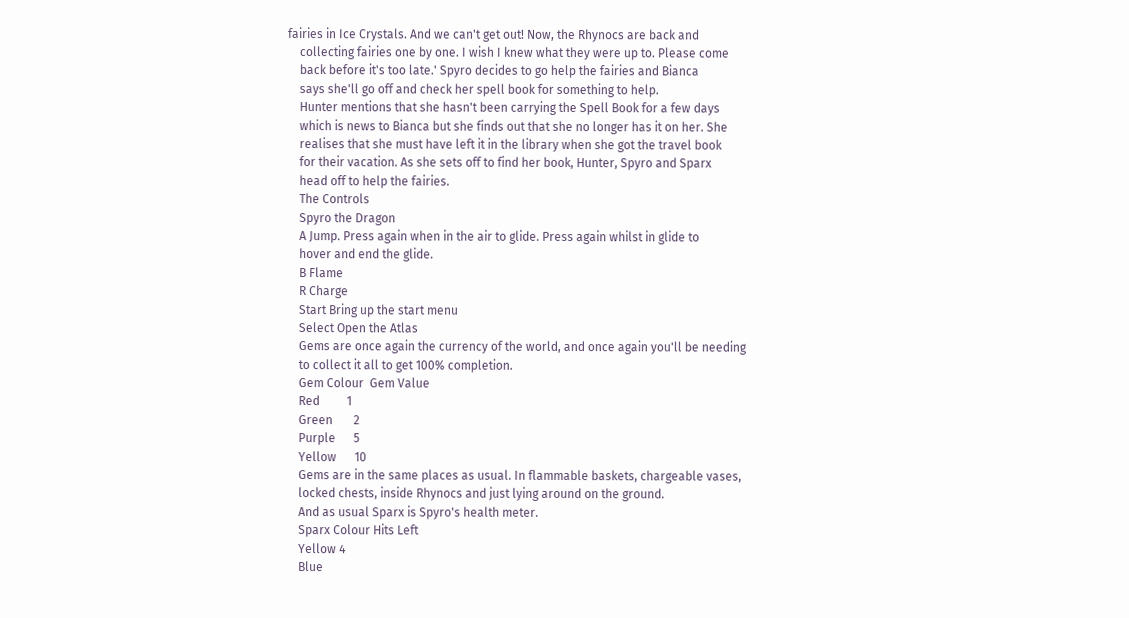fairies in Ice Crystals. And we can't get out! Now, the Rhynocs are back and
    collecting fairies one by one. I wish I knew what they were up to. Please come
    back before it's too late.' Spyro decides to go help the fairies and Bianca
    says she'll go off and check her spell book for something to help.
    Hunter mentions that she hasn't been carrying the Spell Book for a few days
    which is news to Bianca but she finds out that she no longer has it on her. She
    realises that she must have left it in the library when she got the travel book
    for their vacation. As she sets off to find her book, Hunter, Spyro and Sparx
    head off to help the fairies.
    The Controls
    Spyro the Dragon
    A Jump. Press again when in the air to glide. Press again whilst in glide to
    hover and end the glide.
    B Flame
    R Charge
    Start Bring up the start menu
    Select Open the Atlas
    Gems are once again the currency of the world, and once again you'll be needing
    to collect it all to get 100% completion.
    Gem Colour  Gem Value
    Red         1
    Green       2
    Purple      5
    Yellow      10
    Gems are in the same places as usual. In flammable baskets, chargeable vases,
    locked chests, inside Rhynocs and just lying around on the ground.
    And as usual Sparx is Spyro's health meter.
    Sparx Colour Hits Left
    Yellow 4
    Blue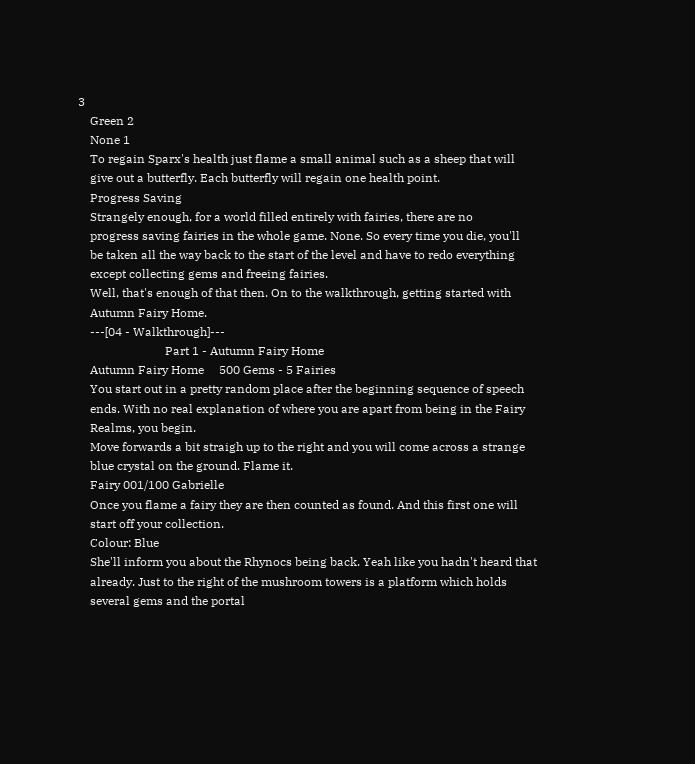3
    Green 2
    None 1
    To regain Sparx's health just flame a small animal such as a sheep that will
    give out a butterfly. Each butterfly will regain one health point.
    Progress Saving
    Strangely enough, for a world filled entirely with fairies, there are no
    progress saving fairies in the whole game. None. So every time you die, you'll
    be taken all the way back to the start of the level and have to redo everything
    except collecting gems and freeing fairies.
    Well, that's enough of that then. On to the walkthrough, getting started with
    Autumn Fairy Home.
    ---[04 - Walkthrough]---
                             Part 1 - Autumn Fairy Home
    Autumn Fairy Home     500 Gems - 5 Fairies
    You start out in a pretty random place after the beginning sequence of speech
    ends. With no real explanation of where you are apart from being in the Fairy
    Realms, you begin.
    Move forwards a bit straigh up to the right and you will come across a strange
    blue crystal on the ground. Flame it.
    Fairy 001/100 Gabrielle
    Once you flame a fairy they are then counted as found. And this first one will
    start off your collection.
    Colour: Blue
    She'll inform you about the Rhynocs being back. Yeah like you hadn't heard that
    already. Just to the right of the mushroom towers is a platform which holds
    several gems and the portal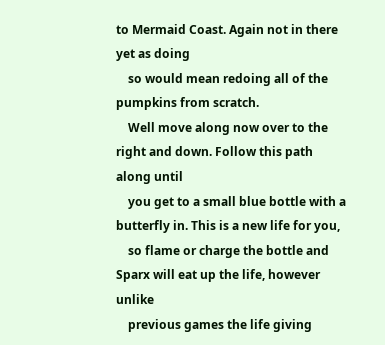to Mermaid Coast. Again not in there yet as doing
    so would mean redoing all of the pumpkins from scratch.
    Well move along now over to the right and down. Follow this path along until
    you get to a small blue bottle with a butterfly in. This is a new life for you,
    so flame or charge the bottle and Sparx will eat up the life, however unlike
    previous games the life giving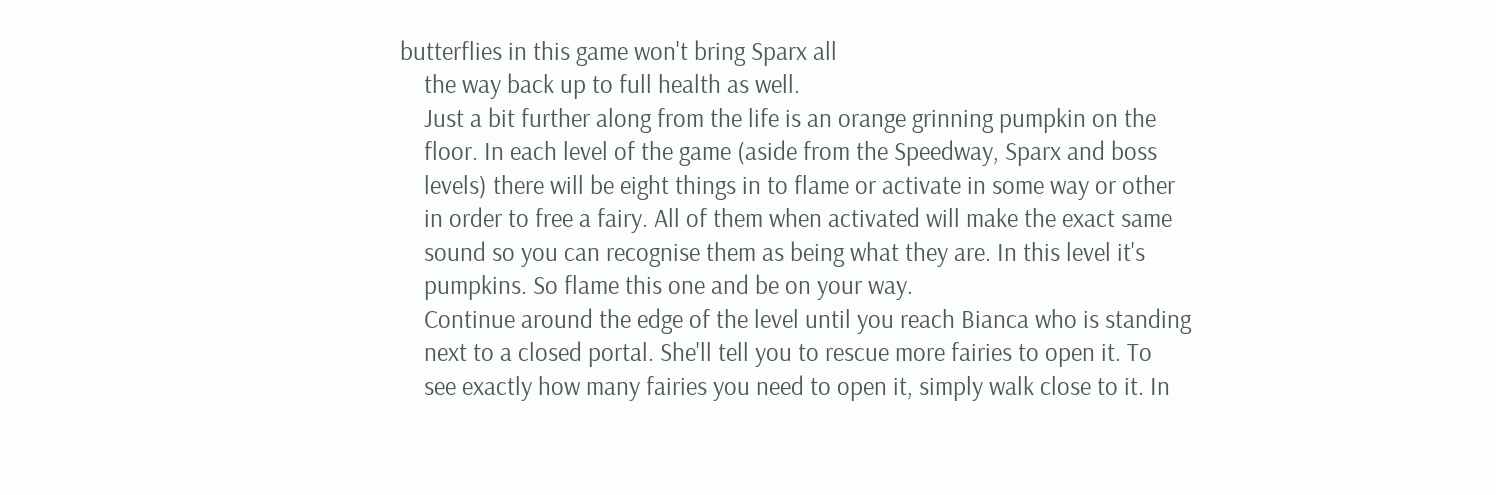butterflies in this game won't bring Sparx all
    the way back up to full health as well.
    Just a bit further along from the life is an orange grinning pumpkin on the
    floor. In each level of the game (aside from the Speedway, Sparx and boss
    levels) there will be eight things in to flame or activate in some way or other
    in order to free a fairy. All of them when activated will make the exact same
    sound so you can recognise them as being what they are. In this level it's
    pumpkins. So flame this one and be on your way.
    Continue around the edge of the level until you reach Bianca who is standing
    next to a closed portal. She'll tell you to rescue more fairies to open it. To
    see exactly how many fairies you need to open it, simply walk close to it. In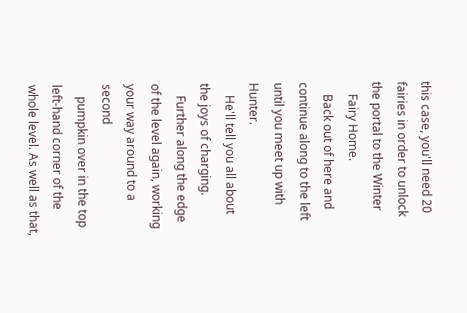this case, you'll need 20 fairies in order to unlock the portal to the Winter
    Fairy Home.
    Back out of here and continue along to the left until you meet up with Hunter.
    He'll tell you all about the joys of charging.
    Further along the edge of the level again, working your way around to a second
    pumpkin over in the top left-hand corner of the whole level. As well as that,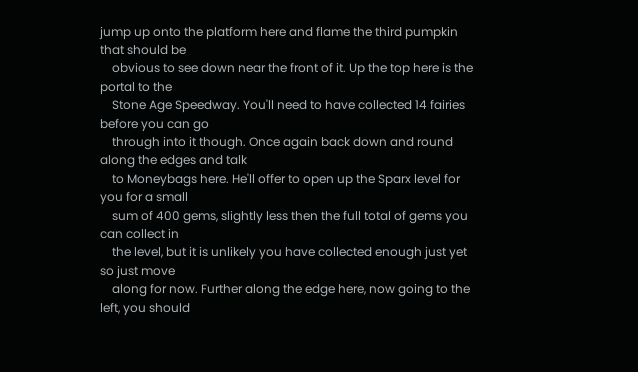jump up onto the platform here and flame the third pumpkin that should be
    obvious to see down near the front of it. Up the top here is the portal to the
    Stone Age Speedway. You'll need to have collected 14 fairies before you can go
    through into it though. Once again back down and round along the edges and talk
    to Moneybags here. He'll offer to open up the Sparx level for you for a small
    sum of 400 gems, slightly less then the full total of gems you can collect in
    the level, but it is unlikely you have collected enough just yet so just move
    along for now. Further along the edge here, now going to the left, you should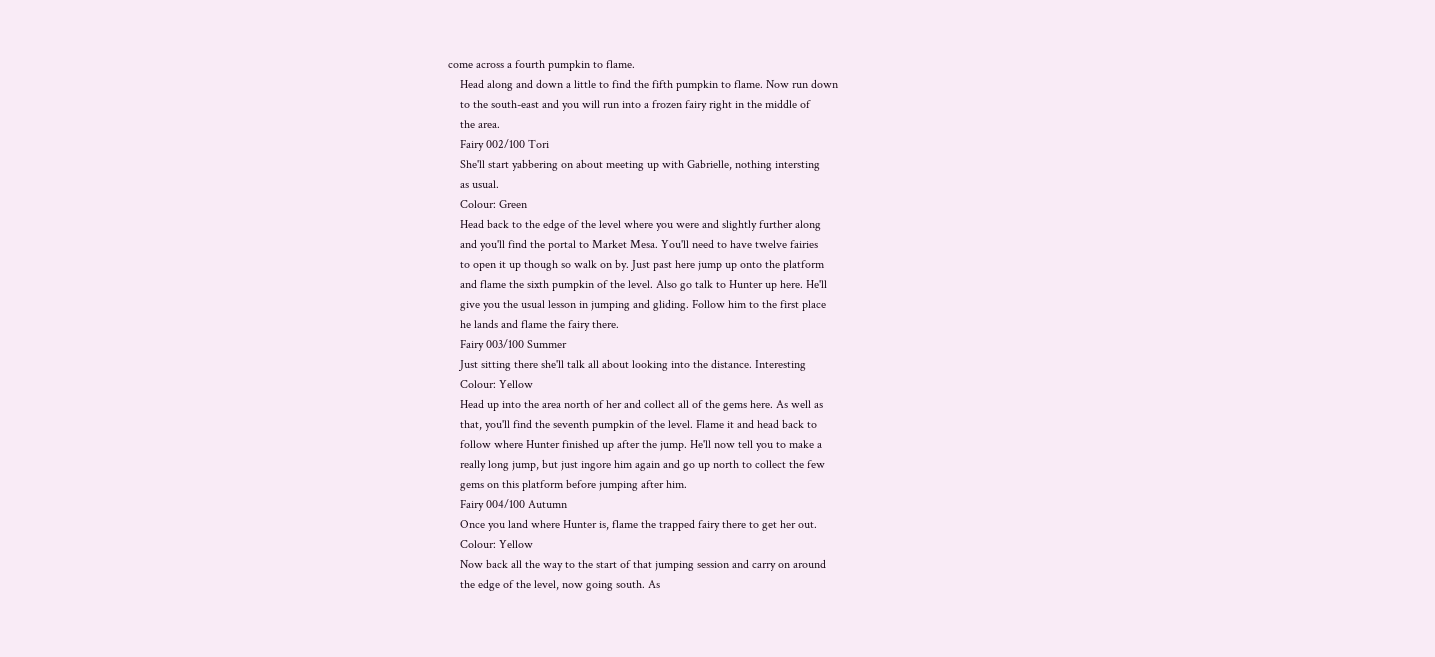come across a fourth pumpkin to flame.
    Head along and down a little to find the fifth pumpkin to flame. Now run down
    to the south-east and you will run into a frozen fairy right in the middle of
    the area.
    Fairy 002/100 Tori
    She'll start yabbering on about meeting up with Gabrielle, nothing intersting
    as usual.
    Colour: Green
    Head back to the edge of the level where you were and slightly further along
    and you'll find the portal to Market Mesa. You'll need to have twelve fairies
    to open it up though so walk on by. Just past here jump up onto the platform
    and flame the sixth pumpkin of the level. Also go talk to Hunter up here. He'll
    give you the usual lesson in jumping and gliding. Follow him to the first place
    he lands and flame the fairy there.
    Fairy 003/100 Summer
    Just sitting there she'll talk all about looking into the distance. Interesting
    Colour: Yellow
    Head up into the area north of her and collect all of the gems here. As well as
    that, you'll find the seventh pumpkin of the level. Flame it and head back to
    follow where Hunter finished up after the jump. He'll now tell you to make a
    really long jump, but just ingore him again and go up north to collect the few
    gems on this platform before jumping after him.
    Fairy 004/100 Autumn
    Once you land where Hunter is, flame the trapped fairy there to get her out.
    Colour: Yellow
    Now back all the way to the start of that jumping session and carry on around
    the edge of the level, now going south. As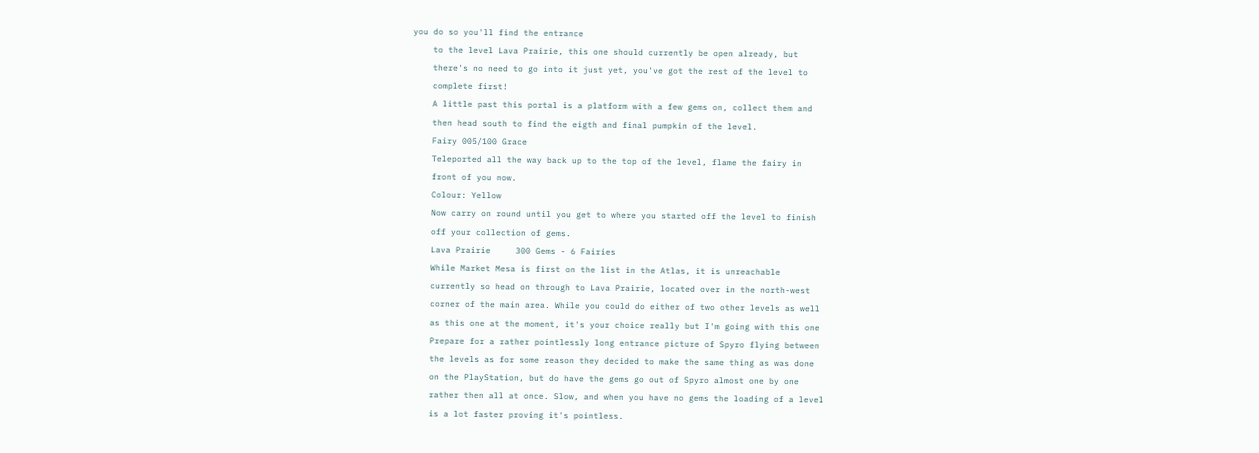you do so you'll find the entrance
    to the level Lava Prairie, this one should currently be open already, but
    there's no need to go into it just yet, you've got the rest of the level to
    complete first!
    A little past this portal is a platform with a few gems on, collect them and
    then head south to find the eigth and final pumpkin of the level.
    Fairy 005/100 Grace
    Teleported all the way back up to the top of the level, flame the fairy in
    front of you now.
    Colour: Yellow
    Now carry on round until you get to where you started off the level to finish
    off your collection of gems.
    Lava Prairie     300 Gems - 6 Fairies
    While Market Mesa is first on the list in the Atlas, it is unreachable
    currently so head on through to Lava Prairie, located over in the north-west
    corner of the main area. While you could do either of two other levels as well
    as this one at the moment, it's your choice really but I'm going with this one
    Prepare for a rather pointlessly long entrance picture of Spyro flying between
    the levels as for some reason they decided to make the same thing as was done
    on the PlayStation, but do have the gems go out of Spyro almost one by one
    rather then all at once. Slow, and when you have no gems the loading of a level
    is a lot faster proving it's pointless.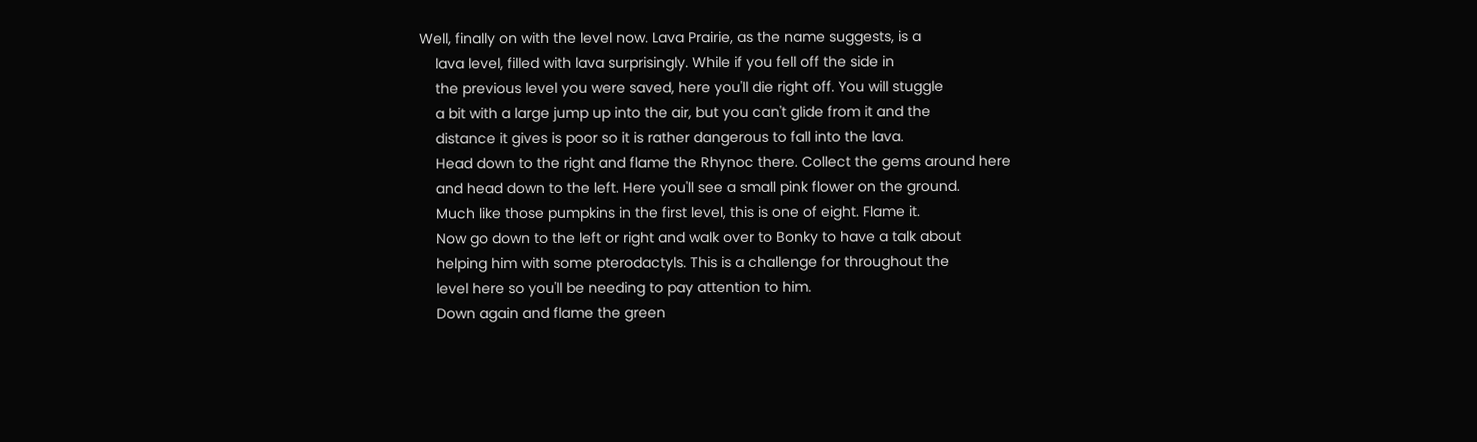Well, finally on with the level now. Lava Prairie, as the name suggests, is a
    lava level, filled with lava surprisingly. While if you fell off the side in
    the previous level you were saved, here you'll die right off. You will stuggle
    a bit with a large jump up into the air, but you can't glide from it and the
    distance it gives is poor so it is rather dangerous to fall into the lava.
    Head down to the right and flame the Rhynoc there. Collect the gems around here
    and head down to the left. Here you'll see a small pink flower on the ground.
    Much like those pumpkins in the first level, this is one of eight. Flame it.
    Now go down to the left or right and walk over to Bonky to have a talk about
    helping him with some pterodactyls. This is a challenge for throughout the
    level here so you'll be needing to pay attention to him.
    Down again and flame the green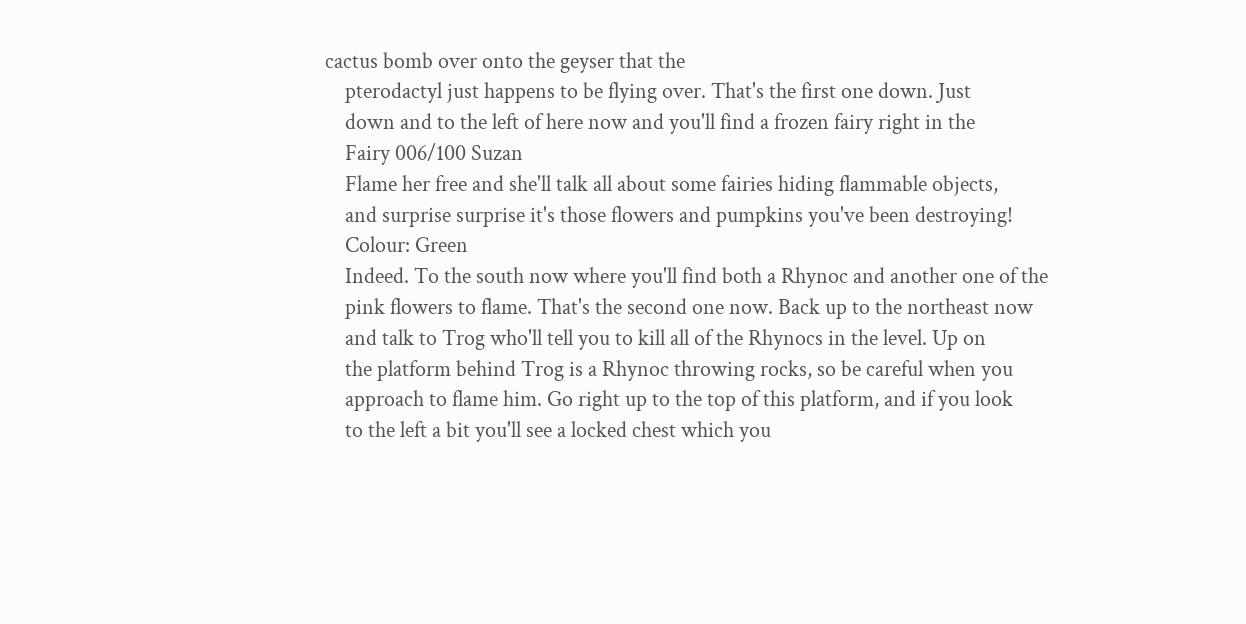cactus bomb over onto the geyser that the
    pterodactyl just happens to be flying over. That's the first one down. Just
    down and to the left of here now and you'll find a frozen fairy right in the
    Fairy 006/100 Suzan
    Flame her free and she'll talk all about some fairies hiding flammable objects,
    and surprise surprise it's those flowers and pumpkins you've been destroying!
    Colour: Green
    Indeed. To the south now where you'll find both a Rhynoc and another one of the
    pink flowers to flame. That's the second one now. Back up to the northeast now
    and talk to Trog who'll tell you to kill all of the Rhynocs in the level. Up on
    the platform behind Trog is a Rhynoc throwing rocks, so be careful when you
    approach to flame him. Go right up to the top of this platform, and if you look
    to the left a bit you'll see a locked chest which you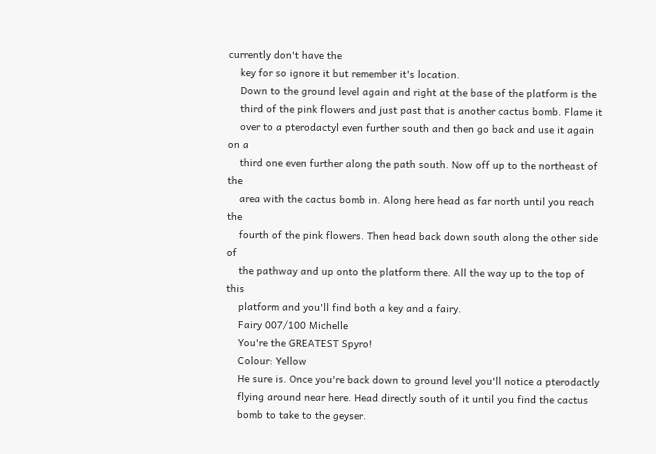currently don't have the
    key for so ignore it but remember it's location.
    Down to the ground level again and right at the base of the platform is the
    third of the pink flowers and just past that is another cactus bomb. Flame it
    over to a pterodactyl even further south and then go back and use it again on a
    third one even further along the path south. Now off up to the northeast of the
    area with the cactus bomb in. Along here head as far north until you reach the
    fourth of the pink flowers. Then head back down south along the other side of
    the pathway and up onto the platform there. All the way up to the top of this
    platform and you'll find both a key and a fairy.
    Fairy 007/100 Michelle
    You're the GREATEST Spyro!
    Colour: Yellow
    He sure is. Once you're back down to ground level you'll notice a pterodactly
    flying around near here. Head directly south of it until you find the cactus
    bomb to take to the geyser.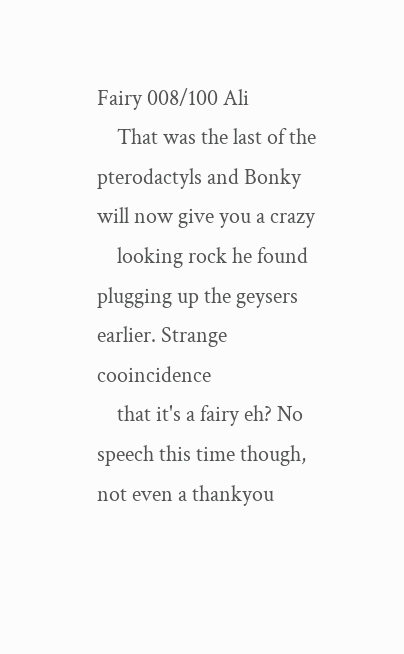Fairy 008/100 Ali
    That was the last of the pterodactyls and Bonky will now give you a crazy
    looking rock he found plugging up the geysers earlier. Strange cooincidence
    that it's a fairy eh? No speech this time though, not even a thankyou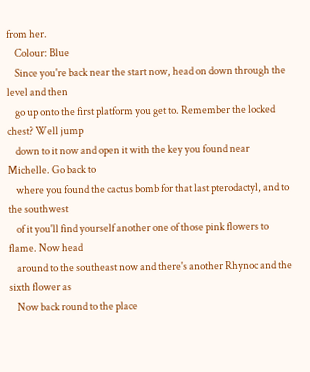from her.
    Colour: Blue
    Since you're back near the start now, head on down through the level and then
    go up onto the first platform you get to. Remember the locked chest? Well jump
    down to it now and open it with the key you found near Michelle. Go back to
    where you found the cactus bomb for that last pterodactyl, and to the southwest
    of it you'll find yourself another one of those pink flowers to flame. Now head
    around to the southeast now and there's another Rhynoc and the sixth flower as
    Now back round to the place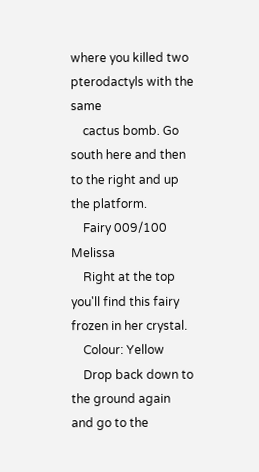where you killed two pterodactyls with the same
    cactus bomb. Go south here and then to the right and up the platform.
    Fairy 009/100 Melissa
    Right at the top you'll find this fairy frozen in her crystal.
    Colour: Yellow
    Drop back down to the ground again and go to the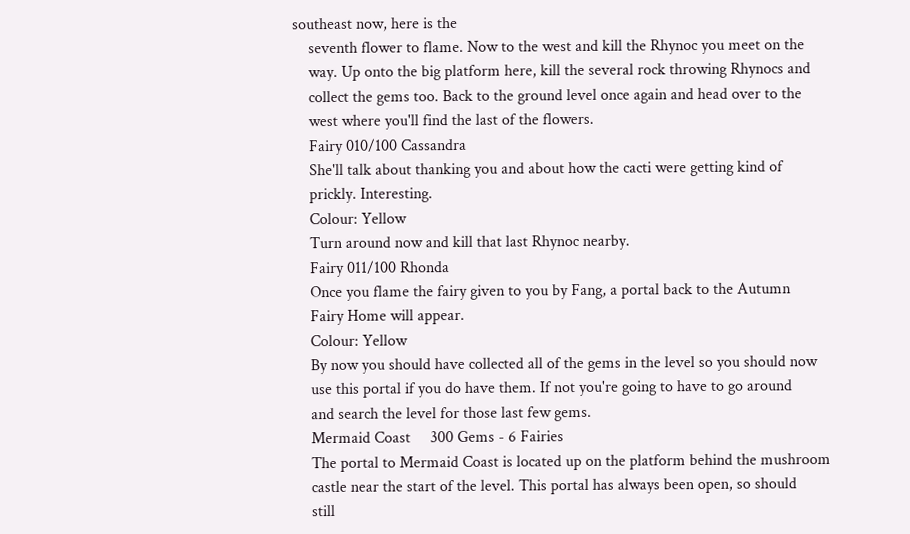southeast now, here is the
    seventh flower to flame. Now to the west and kill the Rhynoc you meet on the
    way. Up onto the big platform here, kill the several rock throwing Rhynocs and
    collect the gems too. Back to the ground level once again and head over to the
    west where you'll find the last of the flowers.
    Fairy 010/100 Cassandra
    She'll talk about thanking you and about how the cacti were getting kind of
    prickly. Interesting.
    Colour: Yellow
    Turn around now and kill that last Rhynoc nearby.
    Fairy 011/100 Rhonda
    Once you flame the fairy given to you by Fang, a portal back to the Autumn
    Fairy Home will appear.
    Colour: Yellow
    By now you should have collected all of the gems in the level so you should now
    use this portal if you do have them. If not you're going to have to go around
    and search the level for those last few gems.
    Mermaid Coast     300 Gems - 6 Fairies
    The portal to Mermaid Coast is located up on the platform behind the mushroom
    castle near the start of the level. This portal has always been open, so should
    still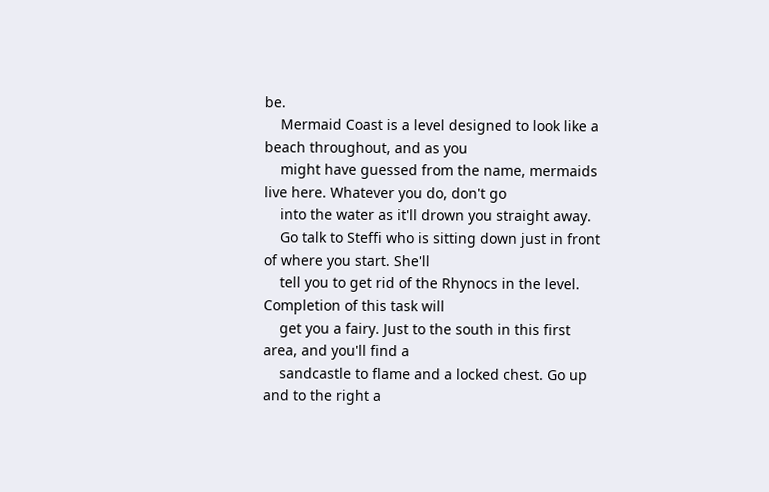be.
    Mermaid Coast is a level designed to look like a beach throughout, and as you
    might have guessed from the name, mermaids live here. Whatever you do, don't go
    into the water as it'll drown you straight away.
    Go talk to Steffi who is sitting down just in front of where you start. She'll
    tell you to get rid of the Rhynocs in the level. Completion of this task will
    get you a fairy. Just to the south in this first area, and you'll find a
    sandcastle to flame and a locked chest. Go up and to the right a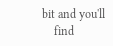bit and you'll
    find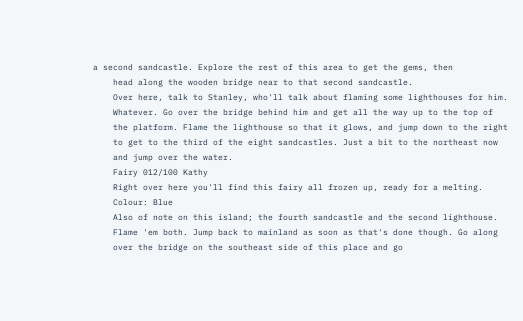a second sandcastle. Explore the rest of this area to get the gems, then
    head along the wooden bridge near to that second sandcastle.
    Over here, talk to Stanley, who'll talk about flaming some lighthouses for him.
    Whatever. Go over the bridge behind him and get all the way up to the top of
    the platform. Flame the lighthouse so that it glows, and jump down to the right
    to get to the third of the eight sandcastles. Just a bit to the northeast now
    and jump over the water.
    Fairy 012/100 Kathy
    Right over here you'll find this fairy all frozen up, ready for a melting.
    Colour: Blue
    Also of note on this island; the fourth sandcastle and the second lighthouse.
    Flame 'em both. Jump back to mainland as soon as that's done though. Go along
    over the bridge on the southeast side of this place and go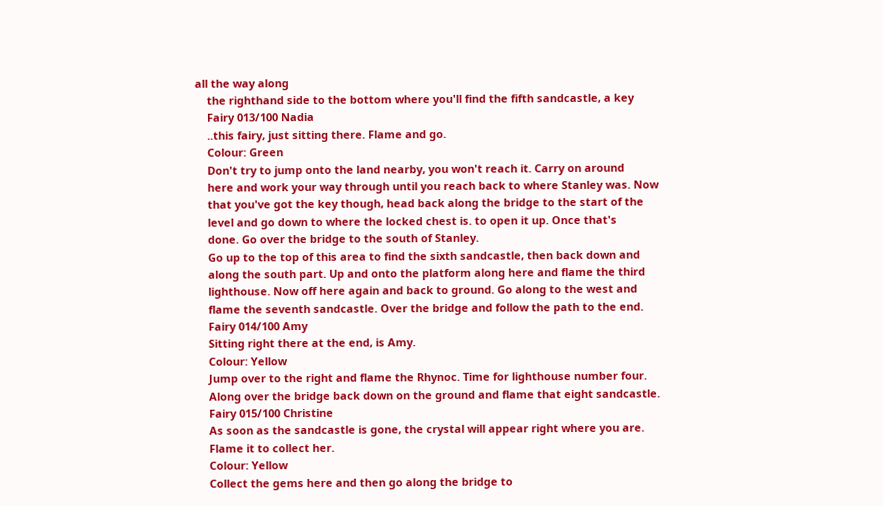all the way along
    the righthand side to the bottom where you'll find the fifth sandcastle, a key
    Fairy 013/100 Nadia
    ..this fairy, just sitting there. Flame and go.
    Colour: Green
    Don't try to jump onto the land nearby, you won't reach it. Carry on around
    here and work your way through until you reach back to where Stanley was. Now
    that you've got the key though, head back along the bridge to the start of the
    level and go down to where the locked chest is. to open it up. Once that's
    done. Go over the bridge to the south of Stanley.
    Go up to the top of this area to find the sixth sandcastle, then back down and
    along the south part. Up and onto the platform along here and flame the third
    lighthouse. Now off here again and back to ground. Go along to the west and
    flame the seventh sandcastle. Over the bridge and follow the path to the end.
    Fairy 014/100 Amy
    Sitting right there at the end, is Amy.
    Colour: Yellow
    Jump over to the right and flame the Rhynoc. Time for lighthouse number four.
    Along over the bridge back down on the ground and flame that eight sandcastle.
    Fairy 015/100 Christine
    As soon as the sandcastle is gone, the crystal will appear right where you are.
    Flame it to collect her.
    Colour: Yellow
    Collect the gems here and then go along the bridge to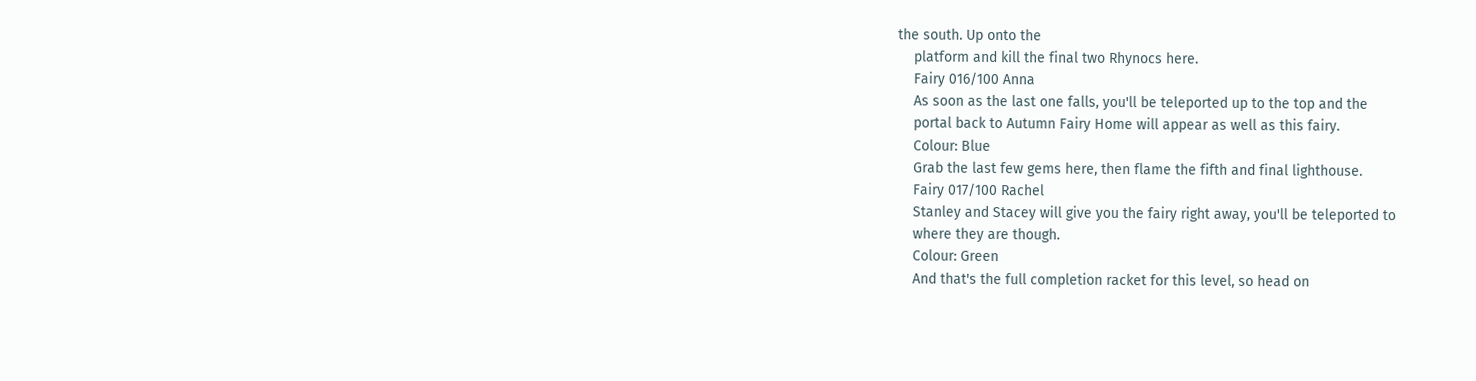the south. Up onto the
    platform and kill the final two Rhynocs here.
    Fairy 016/100 Anna
    As soon as the last one falls, you'll be teleported up to the top and the
    portal back to Autumn Fairy Home will appear as well as this fairy.
    Colour: Blue
    Grab the last few gems here, then flame the fifth and final lighthouse.
    Fairy 017/100 Rachel
    Stanley and Stacey will give you the fairy right away, you'll be teleported to
    where they are though.
    Colour: Green
    And that's the full completion racket for this level, so head on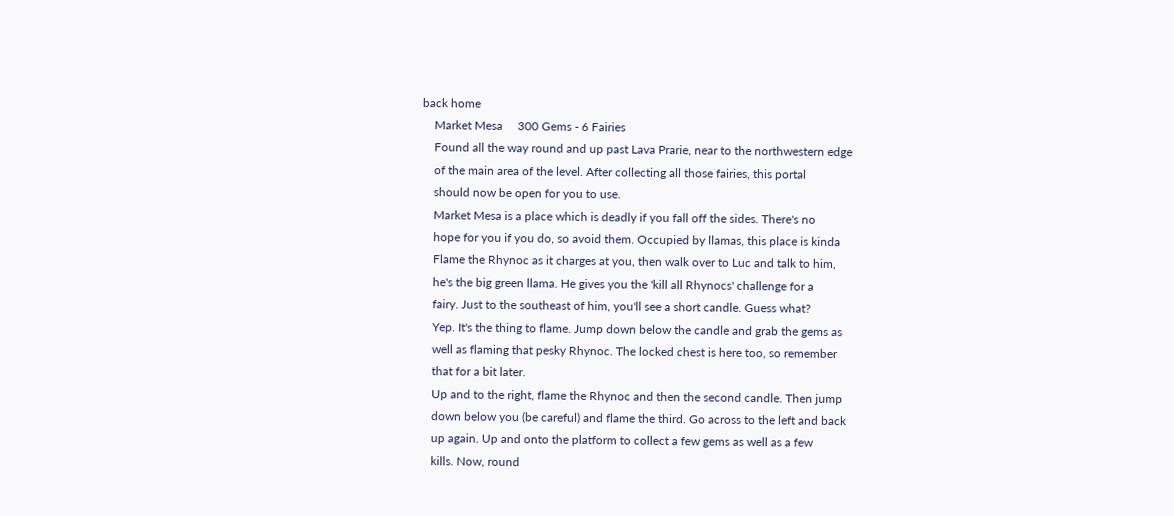back home
    Market Mesa     300 Gems - 6 Fairies
    Found all the way round and up past Lava Prarie, near to the northwestern edge
    of the main area of the level. After collecting all those fairies, this portal
    should now be open for you to use.
    Market Mesa is a place which is deadly if you fall off the sides. There's no
    hope for you if you do, so avoid them. Occupied by llamas, this place is kinda
    Flame the Rhynoc as it charges at you, then walk over to Luc and talk to him,
    he's the big green llama. He gives you the 'kill all Rhynocs' challenge for a
    fairy. Just to the southeast of him, you'll see a short candle. Guess what?
    Yep. It's the thing to flame. Jump down below the candle and grab the gems as
    well as flaming that pesky Rhynoc. The locked chest is here too, so remember
    that for a bit later.
    Up and to the right, flame the Rhynoc and then the second candle. Then jump
    down below you (be careful) and flame the third. Go across to the left and back
    up again. Up and onto the platform to collect a few gems as well as a few
    kills. Now, round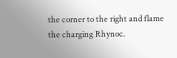the corner to the right and flame the charging Rhynoc.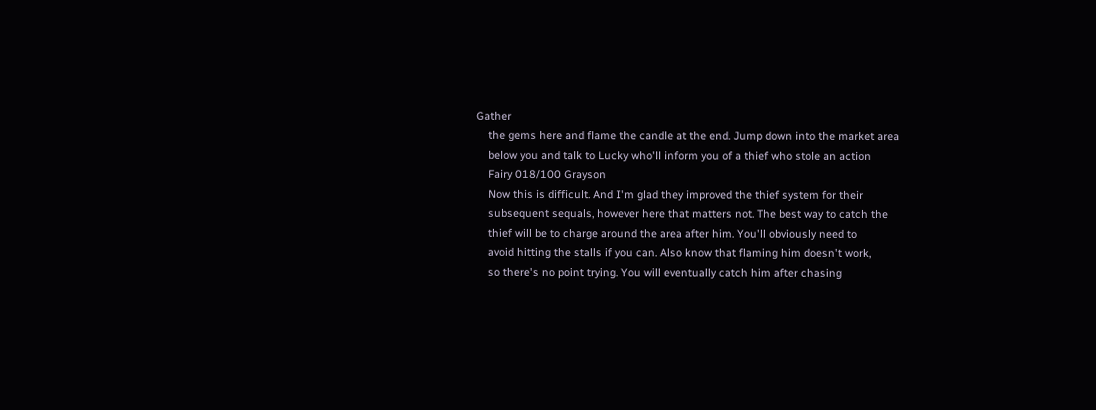Gather
    the gems here and flame the candle at the end. Jump down into the market area
    below you and talk to Lucky who'll inform you of a thief who stole an action
    Fairy 018/100 Grayson
    Now this is difficult. And I'm glad they improved the thief system for their
    subsequent sequals, however here that matters not. The best way to catch the
    thief will be to charge around the area after him. You'll obviously need to
    avoid hitting the stalls if you can. Also know that flaming him doesn't work,
    so there's no point trying. You will eventually catch him after chasing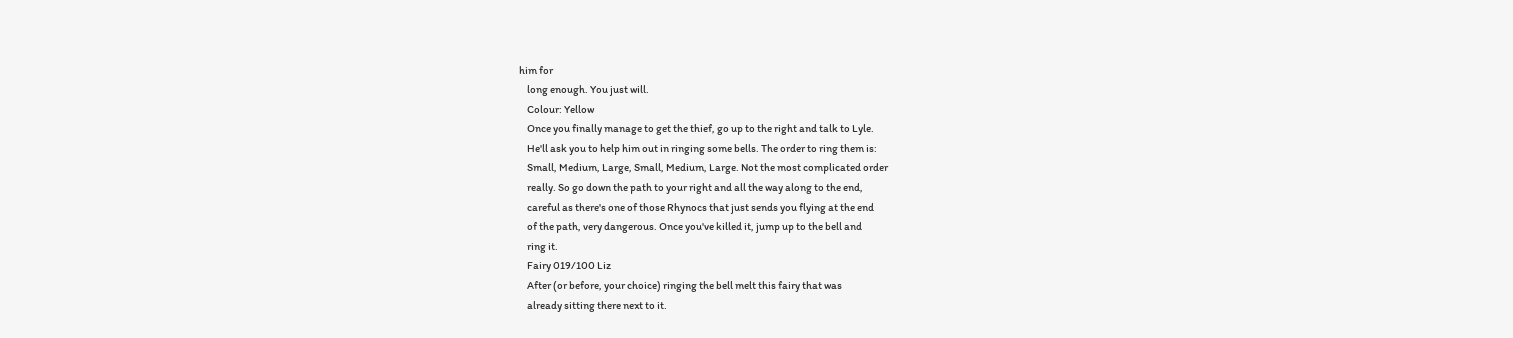him for
    long enough. You just will.
    Colour: Yellow
    Once you finally manage to get the thief, go up to the right and talk to Lyle.
    He'll ask you to help him out in ringing some bells. The order to ring them is:
    Small, Medium, Large, Small, Medium, Large. Not the most complicated order
    really. So go down the path to your right and all the way along to the end,
    careful as there's one of those Rhynocs that just sends you flying at the end
    of the path, very dangerous. Once you've killed it, jump up to the bell and
    ring it.
    Fairy 019/100 Liz
    After (or before, your choice) ringing the bell melt this fairy that was
    already sitting there next to it.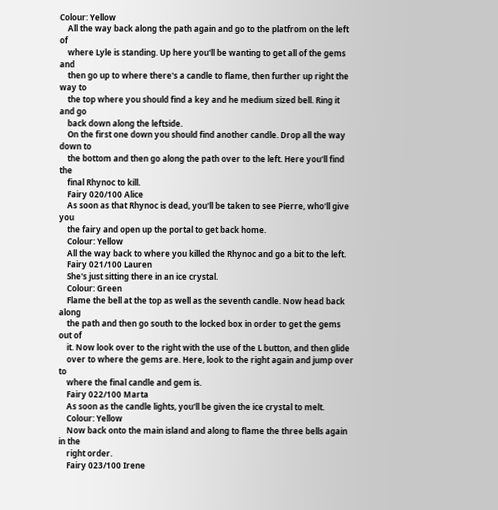Colour: Yellow
    All the way back along the path again and go to the platfrom on the left of
    where Lyle is standing. Up here you'll be wanting to get all of the gems and
    then go up to where there's a candle to flame, then further up right the way to
    the top where you should find a key and he medium sized bell. Ring it and go
    back down along the leftside.
    On the first one down you should find another candle. Drop all the way down to
    the bottom and then go along the path over to the left. Here you'll find the
    final Rhynoc to kill.
    Fairy 020/100 Alice
    As soon as that Rhynoc is dead, you'll be taken to see Pierre, who'll give you
    the fairy and open up the portal to get back home.
    Colour: Yellow
    All the way back to where you killed the Rhynoc and go a bit to the left.
    Fairy 021/100 Lauren
    She's just sitting there in an ice crystal.
    Colour: Green
    Flame the bell at the top as well as the seventh candle. Now head back along
    the path and then go south to the locked box in order to get the gems out of
    it. Now look over to the right with the use of the L button, and then glide
    over to where the gems are. Here, look to the right again and jump over to
    where the final candle and gem is.
    Fairy 022/100 Marta
    As soon as the candle lights, you'll be given the ice crystal to melt.
    Colour: Yellow
    Now back onto the main island and along to flame the three bells again in the
    right order.
    Fairy 023/100 Irene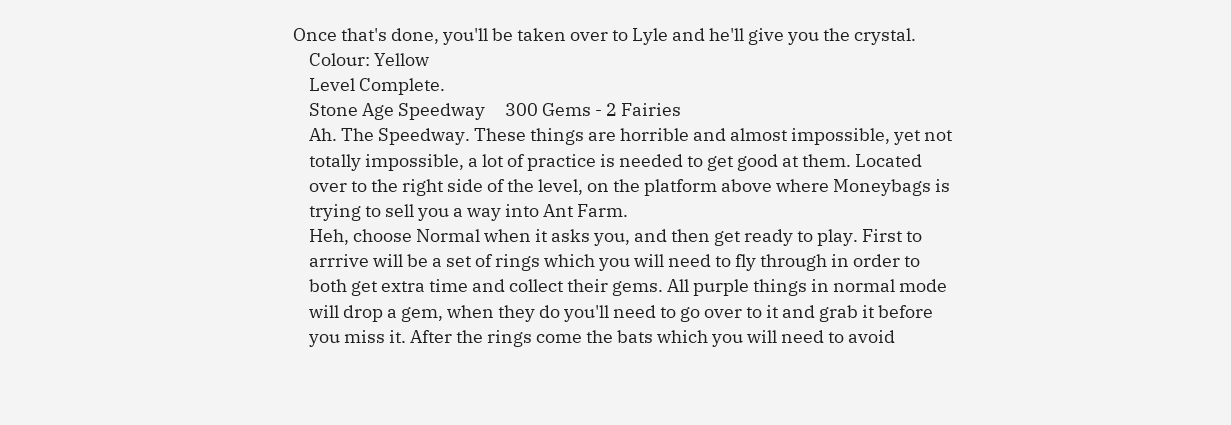Once that's done, you'll be taken over to Lyle and he'll give you the crystal.
    Colour: Yellow
    Level Complete.
    Stone Age Speedway     300 Gems - 2 Fairies
    Ah. The Speedway. These things are horrible and almost impossible, yet not
    totally impossible, a lot of practice is needed to get good at them. Located
    over to the right side of the level, on the platform above where Moneybags is
    trying to sell you a way into Ant Farm.
    Heh, choose Normal when it asks you, and then get ready to play. First to
    arrrive will be a set of rings which you will need to fly through in order to
    both get extra time and collect their gems. All purple things in normal mode
    will drop a gem, when they do you'll need to go over to it and grab it before
    you miss it. After the rings come the bats which you will need to avoid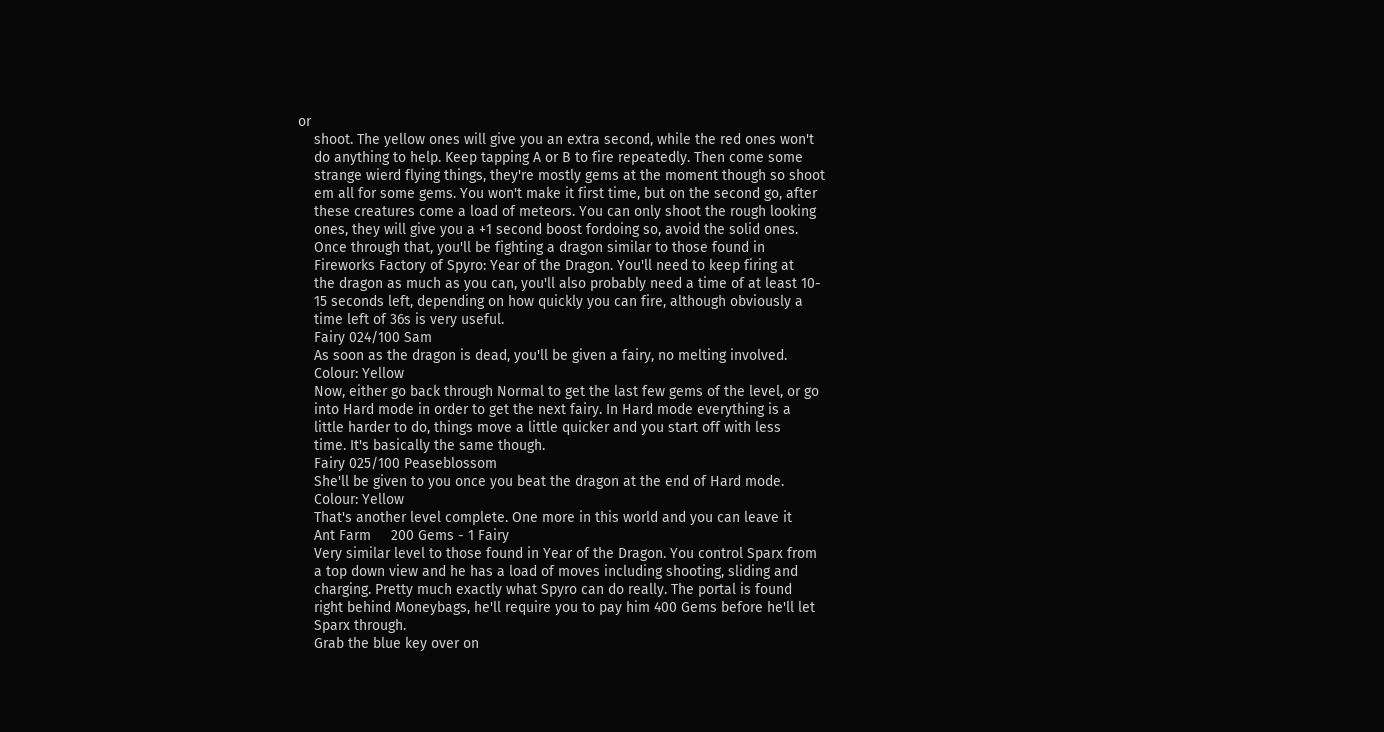or
    shoot. The yellow ones will give you an extra second, while the red ones won't
    do anything to help. Keep tapping A or B to fire repeatedly. Then come some
    strange wierd flying things, they're mostly gems at the moment though so shoot
    em all for some gems. You won't make it first time, but on the second go, after
    these creatures come a load of meteors. You can only shoot the rough looking
    ones, they will give you a +1 second boost fordoing so, avoid the solid ones.
    Once through that, you'll be fighting a dragon similar to those found in
    Fireworks Factory of Spyro: Year of the Dragon. You'll need to keep firing at
    the dragon as much as you can, you'll also probably need a time of at least 10-
    15 seconds left, depending on how quickly you can fire, although obviously a
    time left of 36s is very useful.
    Fairy 024/100 Sam
    As soon as the dragon is dead, you'll be given a fairy, no melting involved.
    Colour: Yellow
    Now, either go back through Normal to get the last few gems of the level, or go
    into Hard mode in order to get the next fairy. In Hard mode everything is a
    little harder to do, things move a little quicker and you start off with less
    time. It's basically the same though.
    Fairy 025/100 Peaseblossom
    She'll be given to you once you beat the dragon at the end of Hard mode.
    Colour: Yellow
    That's another level complete. One more in this world and you can leave it
    Ant Farm     200 Gems - 1 Fairy
    Very similar level to those found in Year of the Dragon. You control Sparx from
    a top down view and he has a load of moves including shooting, sliding and
    charging. Pretty much exactly what Spyro can do really. The portal is found
    right behind Moneybags, he'll require you to pay him 400 Gems before he'll let
    Sparx through.
    Grab the blue key over on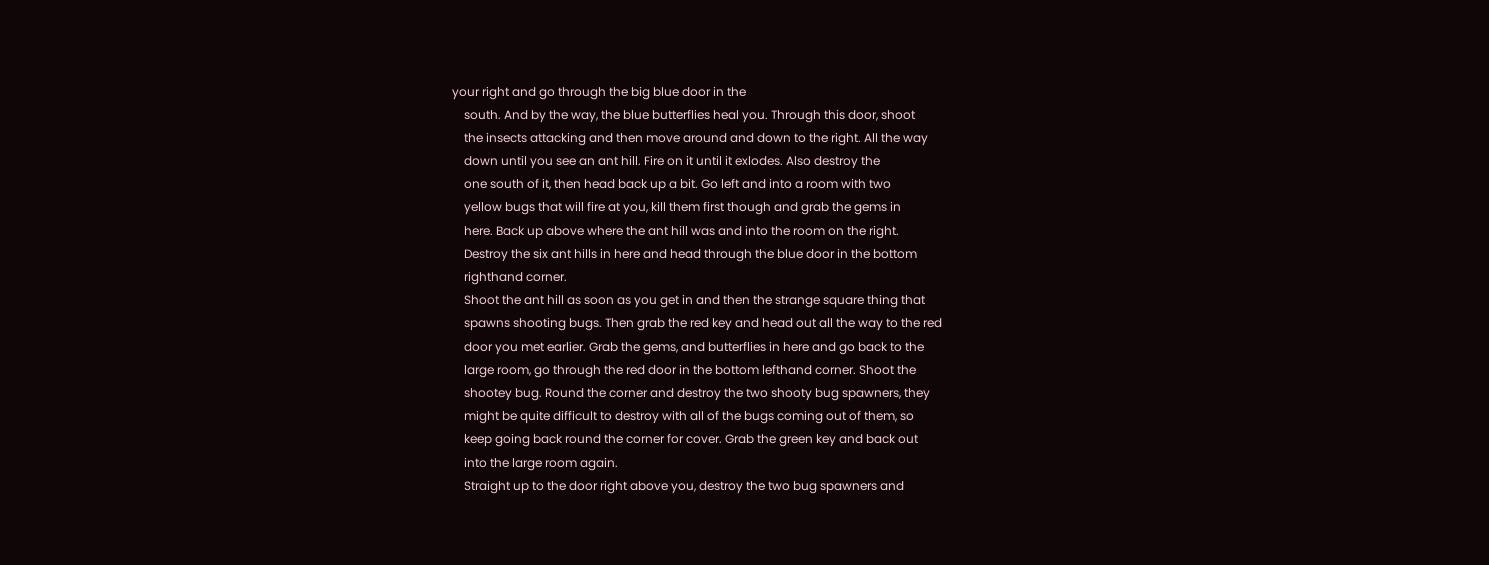your right and go through the big blue door in the
    south. And by the way, the blue butterflies heal you. Through this door, shoot
    the insects attacking and then move around and down to the right. All the way
    down until you see an ant hill. Fire on it until it exlodes. Also destroy the
    one south of it, then head back up a bit. Go left and into a room with two
    yellow bugs that will fire at you, kill them first though and grab the gems in
    here. Back up above where the ant hill was and into the room on the right.
    Destroy the six ant hills in here and head through the blue door in the bottom
    righthand corner.
    Shoot the ant hill as soon as you get in and then the strange square thing that
    spawns shooting bugs. Then grab the red key and head out all the way to the red
    door you met earlier. Grab the gems, and butterflies in here and go back to the
    large room, go through the red door in the bottom lefthand corner. Shoot the
    shootey bug. Round the corner and destroy the two shooty bug spawners, they
    might be quite difficult to destroy with all of the bugs coming out of them, so
    keep going back round the corner for cover. Grab the green key and back out
    into the large room again.
    Straight up to the door right above you, destroy the two bug spawners and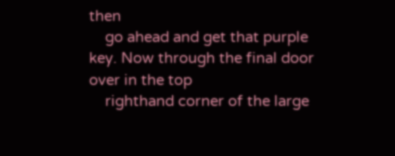then
    go ahead and get that purple key. Now through the final door over in the top
    righthand corner of the large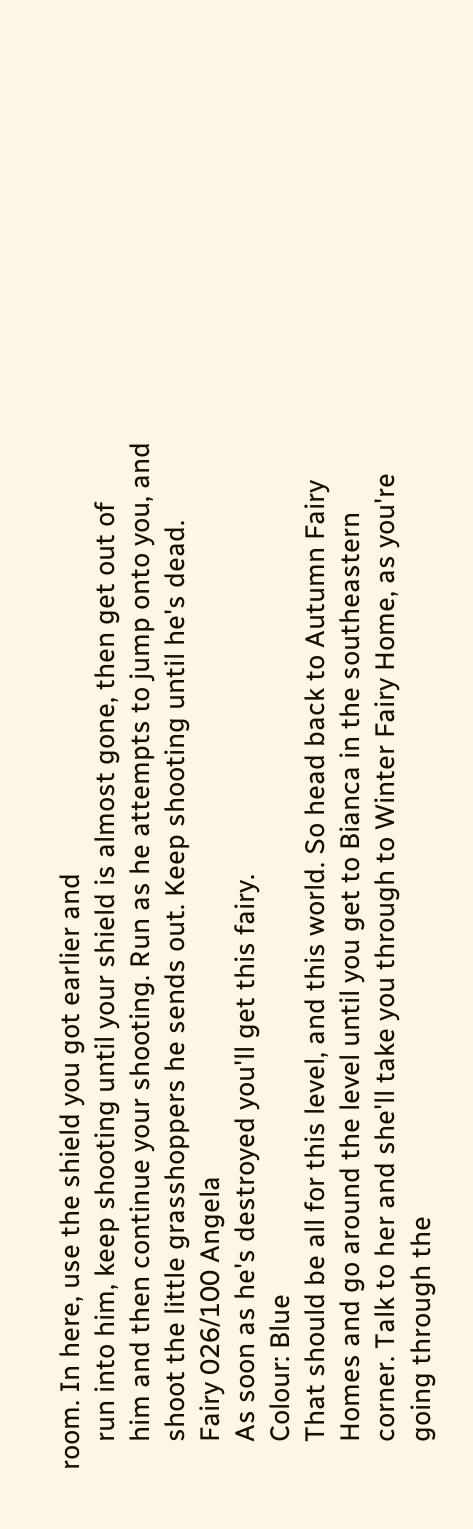room. In here, use the shield you got earlier and
    run into him, keep shooting until your shield is almost gone, then get out of
    him and then continue your shooting. Run as he attempts to jump onto you, and
    shoot the little grasshoppers he sends out. Keep shooting until he's dead.
    Fairy 026/100 Angela
    As soon as he's destroyed you'll get this fairy.
    Colour: Blue
    That should be all for this level, and this world. So head back to Autumn Fairy
    Homes and go around the level until you get to Bianca in the southeastern
    corner. Talk to her and she'll take you through to Winter Fairy Home, as you're
    going through the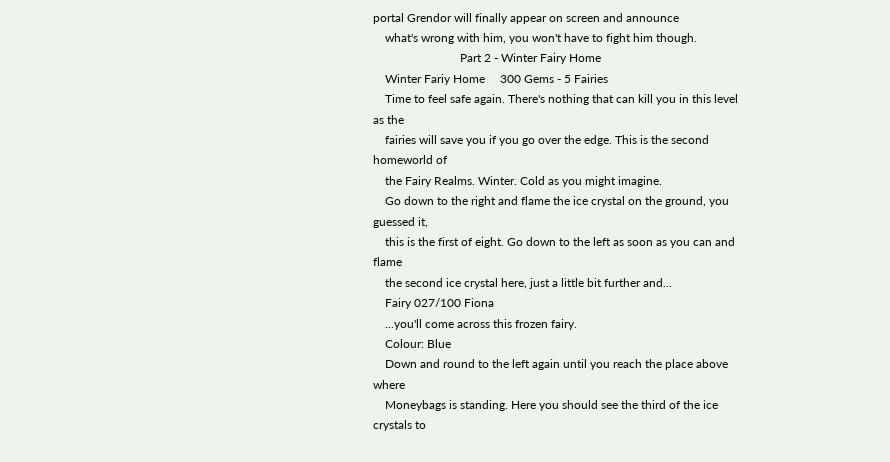portal Grendor will finally appear on screen and announce
    what's wrong with him, you won't have to fight him though.
                             Part 2 - Winter Fairy Home
    Winter Fariy Home     300 Gems - 5 Fairies
    Time to feel safe again. There's nothing that can kill you in this level as the
    fairies will save you if you go over the edge. This is the second homeworld of
    the Fairy Realms. Winter. Cold as you might imagine.
    Go down to the right and flame the ice crystal on the ground, you guessed it,
    this is the first of eight. Go down to the left as soon as you can and flame
    the second ice crystal here, just a little bit further and...
    Fairy 027/100 Fiona
    ...you'll come across this frozen fairy.
    Colour: Blue
    Down and round to the left again until you reach the place above where
    Moneybags is standing. Here you should see the third of the ice crystals to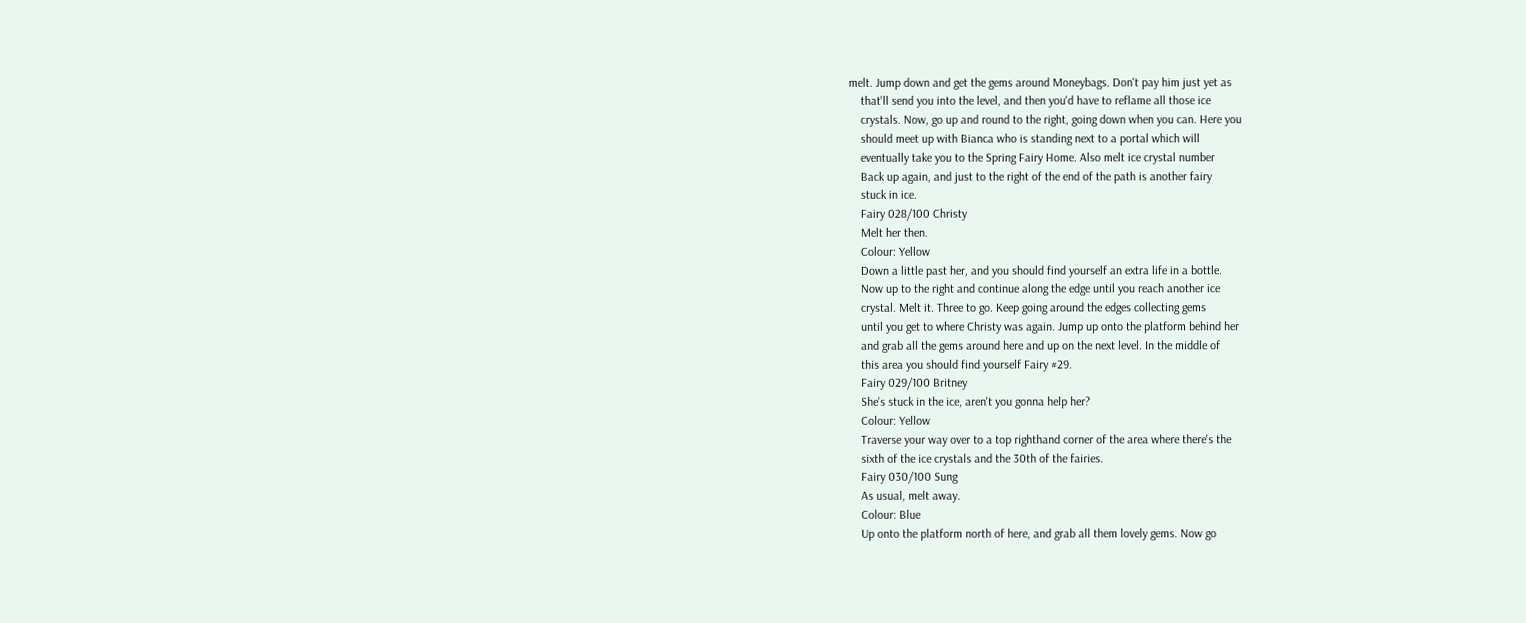melt. Jump down and get the gems around Moneybags. Don't pay him just yet as
    that'll send you into the level, and then you'd have to reflame all those ice
    crystals. Now, go up and round to the right, going down when you can. Here you
    should meet up with Bianca who is standing next to a portal which will
    eventually take you to the Spring Fairy Home. Also melt ice crystal number
    Back up again, and just to the right of the end of the path is another fairy
    stuck in ice.
    Fairy 028/100 Christy
    Melt her then.
    Colour: Yellow
    Down a little past her, and you should find yourself an extra life in a bottle.
    Now up to the right and continue along the edge until you reach another ice
    crystal. Melt it. Three to go. Keep going around the edges collecting gems
    until you get to where Christy was again. Jump up onto the platform behind her
    and grab all the gems around here and up on the next level. In the middle of
    this area you should find yourself Fairy #29.
    Fairy 029/100 Britney
    She's stuck in the ice, aren't you gonna help her?
    Colour: Yellow
    Traverse your way over to a top righthand corner of the area where there's the
    sixth of the ice crystals and the 30th of the fairies.
    Fairy 030/100 Sung
    As usual, melt away.
    Colour: Blue
    Up onto the platform north of here, and grab all them lovely gems. Now go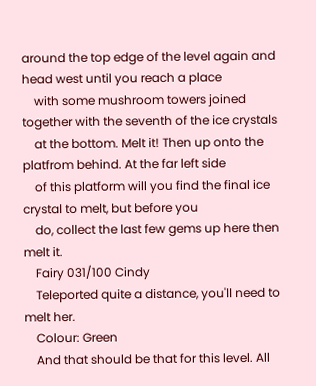around the top edge of the level again and head west until you reach a place
    with some mushroom towers joined together with the seventh of the ice crystals
    at the bottom. Melt it! Then up onto the platfrom behind. At the far left side
    of this platform will you find the final ice crystal to melt, but before you
    do, collect the last few gems up here then melt it.
    Fairy 031/100 Cindy
    Teleported quite a distance, you'll need to melt her.
    Colour: Green
    And that should be that for this level. All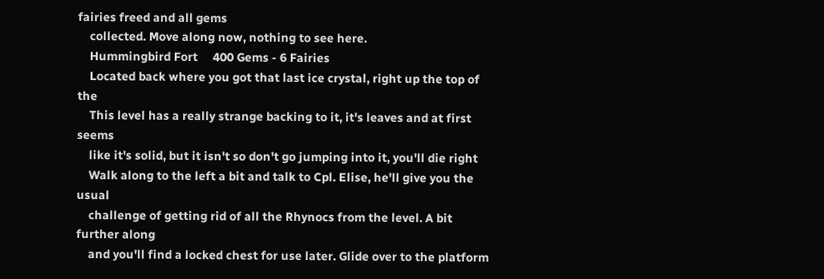fairies freed and all gems
    collected. Move along now, nothing to see here.
    Hummingbird Fort     400 Gems - 6 Fairies
    Located back where you got that last ice crystal, right up the top of the
    This level has a really strange backing to it, it's leaves and at first seems
    like it's solid, but it isn't so don't go jumping into it, you'll die right
    Walk along to the left a bit and talk to Cpl. Elise, he'll give you the usual
    challenge of getting rid of all the Rhynocs from the level. A bit further along
    and you'll find a locked chest for use later. Glide over to the platform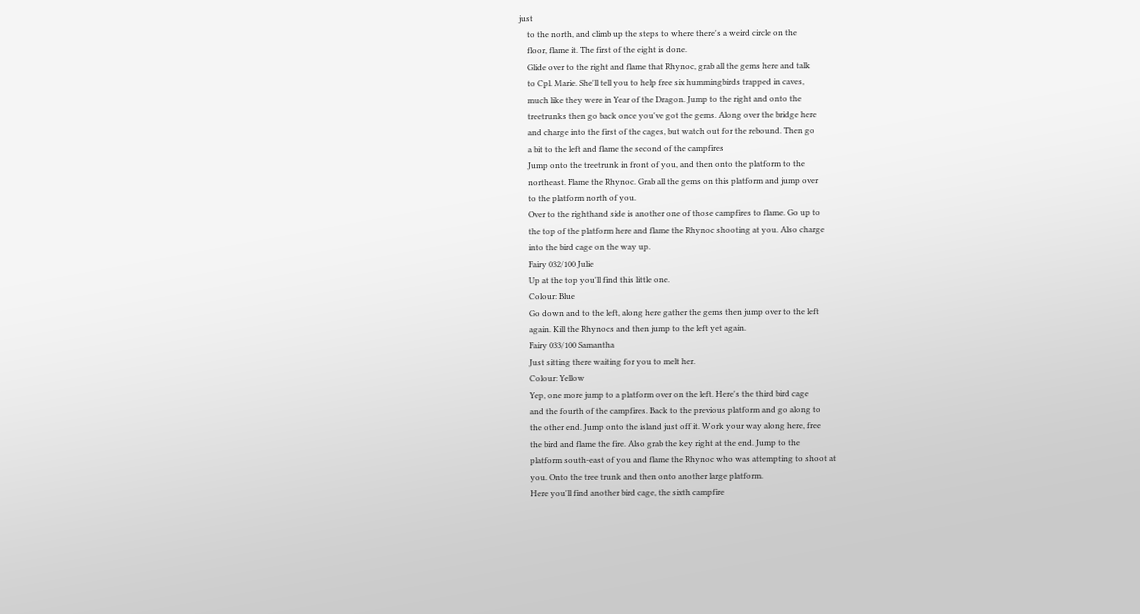just
    to the north, and climb up the steps to where there's a weird circle on the
    floor, flame it. The first of the eight is done.
    Glide over to the right and flame that Rhynoc, grab all the gems here and talk
    to Cpl. Marie. She'll tell you to help free six hummingbirds trapped in caves,
    much like they were in Year of the Dragon. Jump to the right and onto the
    treetrunks then go back once you've got the gems. Along over the bridge here
    and charge into the first of the cages, but watch out for the rebound. Then go
    a bit to the left and flame the second of the campfires
    Jump onto the treetrunk in front of you, and then onto the platform to the
    northeast. Flame the Rhynoc. Grab all the gems on this platform and jump over
    to the platform north of you.
    Over to the righthand side is another one of those campfires to flame. Go up to
    the top of the platform here and flame the Rhynoc shooting at you. Also charge
    into the bird cage on the way up.
    Fairy 032/100 Julie
    Up at the top you'll find this little one.
    Colour: Blue
    Go down and to the left, along here gather the gems then jump over to the left
    again. Kill the Rhynocs and then jump to the left yet again.
    Fairy 033/100 Samantha
    Just sitting there waiting for you to melt her.
    Colour: Yellow
    Yep, one more jump to a platform over on the left. Here's the third bird cage
    and the fourth of the campfires. Back to the previous platform and go along to
    the other end. Jump onto the island just off it. Work your way along here, free
    the bird and flame the fire. Also grab the key right at the end. Jump to the
    platform south-east of you and flame the Rhynoc who was attempting to shoot at
    you. Onto the tree trunk and then onto another large platform.
    Here you'll find another bird cage, the sixth campfire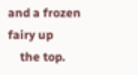and a frozen fairy up
    the top.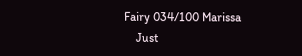Fairy 034/100 Marissa
    Just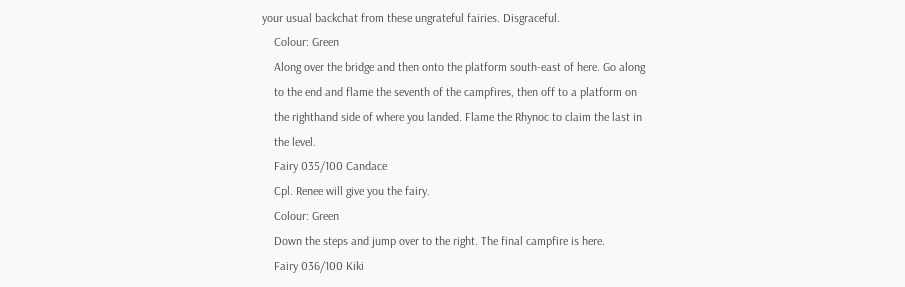your usual backchat from these ungrateful fairies. Disgraceful.
    Colour: Green
    Along over the bridge and then onto the platform south-east of here. Go along
    to the end and flame the seventh of the campfires, then off to a platform on
    the righthand side of where you landed. Flame the Rhynoc to claim the last in
    the level.
    Fairy 035/100 Candace
    Cpl. Renee will give you the fairy.
    Colour: Green
    Down the steps and jump over to the right. The final campfire is here.
    Fairy 036/100 Kiki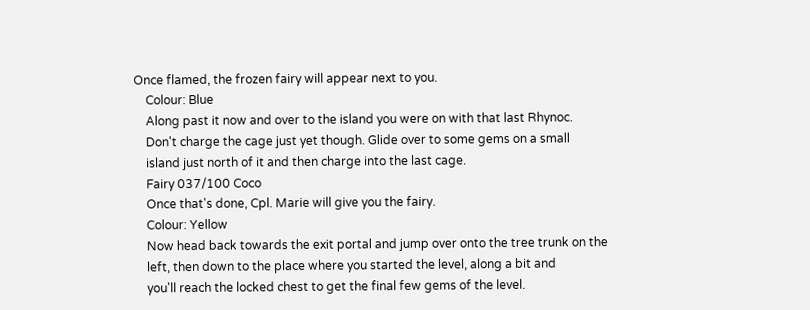Once flamed, the frozen fairy will appear next to you.
    Colour: Blue
    Along past it now and over to the island you were on with that last Rhynoc.
    Don't charge the cage just yet though. Glide over to some gems on a small
    island just north of it and then charge into the last cage.
    Fairy 037/100 Coco
    Once that's done, Cpl. Marie will give you the fairy.
    Colour: Yellow
    Now head back towards the exit portal and jump over onto the tree trunk on the
    left, then down to the place where you started the level, along a bit and
    you'll reach the locked chest to get the final few gems of the level.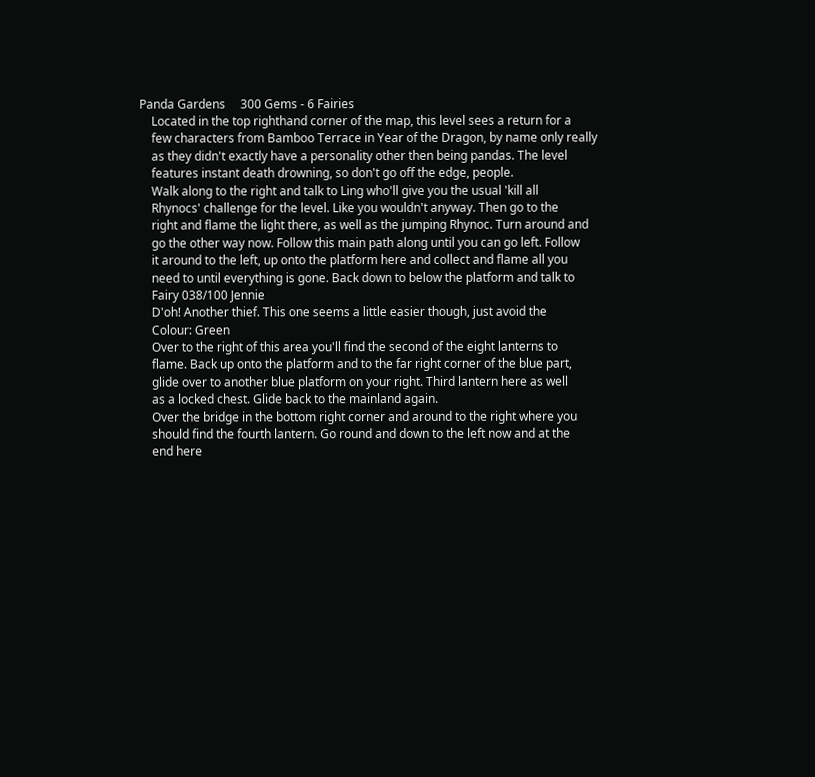Panda Gardens     300 Gems - 6 Fairies
    Located in the top righthand corner of the map, this level sees a return for a
    few characters from Bamboo Terrace in Year of the Dragon, by name only really
    as they didn't exactly have a personality other then being pandas. The level
    features instant death drowning, so don't go off the edge, people.
    Walk along to the right and talk to Ling who'll give you the usual 'kill all
    Rhynocs' challenge for the level. Like you wouldn't anyway. Then go to the
    right and flame the light there, as well as the jumping Rhynoc. Turn around and
    go the other way now. Follow this main path along until you can go left. Follow
    it around to the left, up onto the platform here and collect and flame all you
    need to until everything is gone. Back down to below the platform and talk to
    Fairy 038/100 Jennie
    D'oh! Another thief. This one seems a little easier though, just avoid the
    Colour: Green
    Over to the right of this area you'll find the second of the eight lanterns to
    flame. Back up onto the platform and to the far right corner of the blue part,
    glide over to another blue platform on your right. Third lantern here as well
    as a locked chest. Glide back to the mainland again.
    Over the bridge in the bottom right corner and around to the right where you
    should find the fourth lantern. Go round and down to the left now and at the
    end here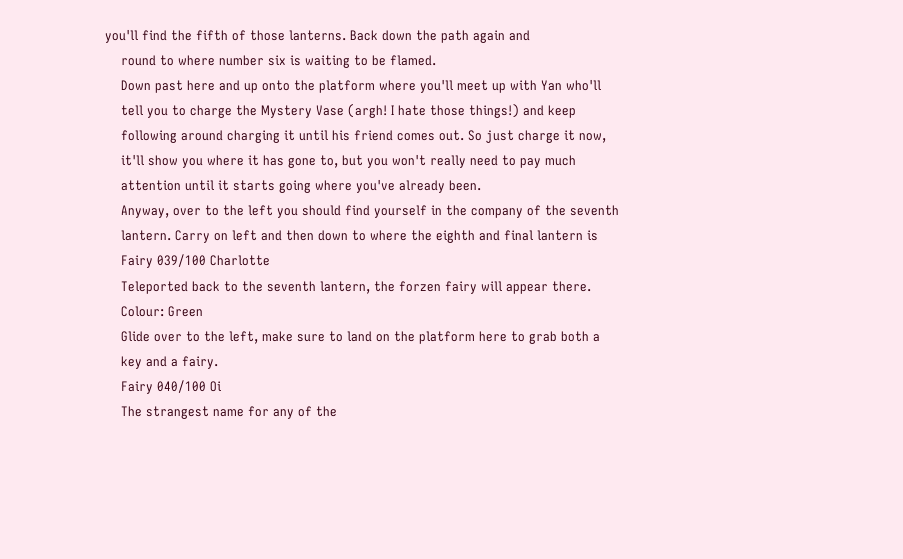you'll find the fifth of those lanterns. Back down the path again and
    round to where number six is waiting to be flamed.
    Down past here and up onto the platform where you'll meet up with Yan who'll
    tell you to charge the Mystery Vase (argh! I hate those things!) and keep
    following around charging it until his friend comes out. So just charge it now,
    it'll show you where it has gone to, but you won't really need to pay much
    attention until it starts going where you've already been.
    Anyway, over to the left you should find yourself in the company of the seventh
    lantern. Carry on left and then down to where the eighth and final lantern is
    Fairy 039/100 Charlotte
    Teleported back to the seventh lantern, the forzen fairy will appear there.
    Colour: Green
    Glide over to the left, make sure to land on the platform here to grab both a
    key and a fairy.
    Fairy 040/100 Oi
    The strangest name for any of the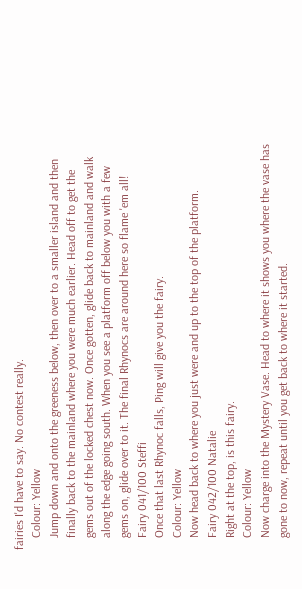fairies I'd have to say. No contest really.
    Colour: Yellow
    Jump down and onto the greeness below, then over to a smaller island and then
    finally back to the mainland where you were much earlier. Head off to get the
    gems out of the locked chest now. Once gotten, glide back to mainland and walk
    along the edge going south. When you see a platform off below you with a few
    gems on, glide over to it. The final Rhynocs are around here so flame 'em all!
    Fairy 041/100 Steffi
    Once that last Rhynoc falls, Ping will give you the fairy.
    Colour: Yellow
    Now head back to where you just were and up to the top of the platform.
    Fairy 042/100 Natalie
    Right at the top, is this fairy.
    Colour: Yellow
    Now charge into the Mystery Vase. Head to where it shows you where the vase has
    gone to now, repeat until you get back to where it started.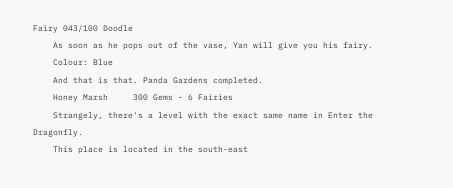Fairy 043/100 Doodle
    As soon as he pops out of the vase, Yan will give you his fairy.
    Colour: Blue
    And that is that. Panda Gardens completed.
    Honey Marsh     300 Gems - 6 Fairies
    Strangely, there's a level with the exact same name in Enter the Dragonfly.
    This place is located in the south-east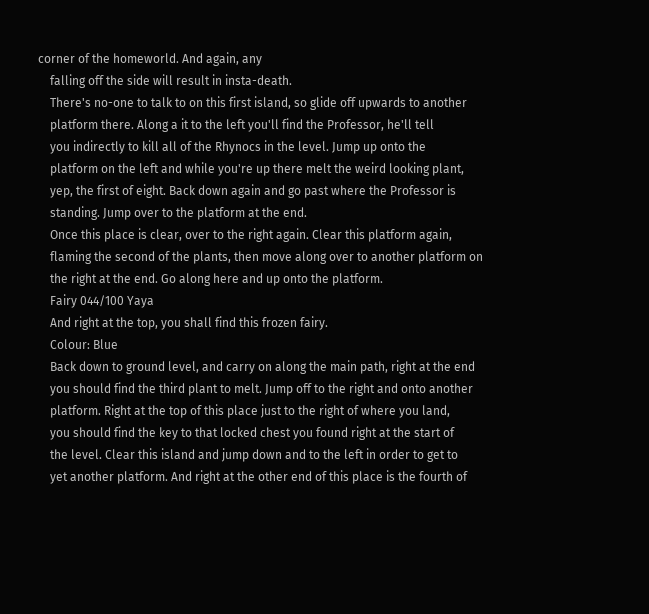corner of the homeworld. And again, any
    falling off the side will result in insta-death.
    There's no-one to talk to on this first island, so glide off upwards to another
    platform there. Along a it to the left you'll find the Professor, he'll tell
    you indirectly to kill all of the Rhynocs in the level. Jump up onto the
    platform on the left and while you're up there melt the weird looking plant,
    yep, the first of eight. Back down again and go past where the Professor is
    standing. Jump over to the platform at the end.
    Once this place is clear, over to the right again. Clear this platform again,
    flaming the second of the plants, then move along over to another platform on
    the right at the end. Go along here and up onto the platform.
    Fairy 044/100 Yaya
    And right at the top, you shall find this frozen fairy.
    Colour: Blue
    Back down to ground level, and carry on along the main path, right at the end
    you should find the third plant to melt. Jump off to the right and onto another
    platform. Right at the top of this place just to the right of where you land,
    you should find the key to that locked chest you found right at the start of
    the level. Clear this island and jump down and to the left in order to get to
    yet another platform. And right at the other end of this place is the fourth of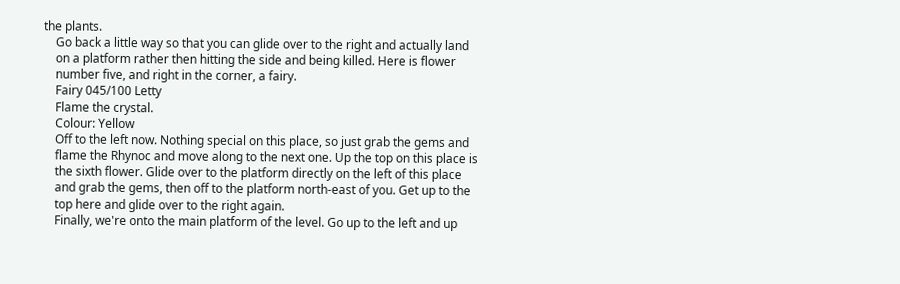the plants.
    Go back a little way so that you can glide over to the right and actually land
    on a platform rather then hitting the side and being killed. Here is flower
    number five, and right in the corner, a fairy.
    Fairy 045/100 Letty
    Flame the crystal.
    Colour: Yellow
    Off to the left now. Nothing special on this place, so just grab the gems and
    flame the Rhynoc and move along to the next one. Up the top on this place is
    the sixth flower. Glide over to the platform directly on the left of this place
    and grab the gems, then off to the platform north-east of you. Get up to the
    top here and glide over to the right again.
    Finally, we're onto the main platform of the level. Go up to the left and up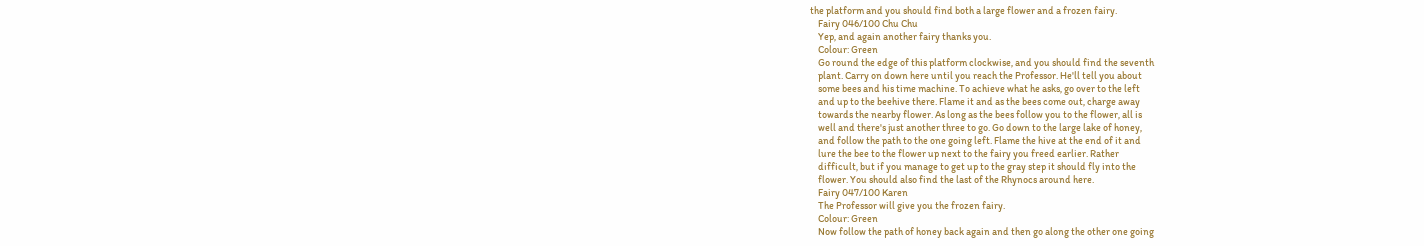the platform and you should find both a large flower and a frozen fairy.
    Fairy 046/100 Chu Chu
    Yep, and again another fairy thanks you.
    Colour: Green
    Go round the edge of this platform clockwise, and you should find the seventh
    plant. Carry on down here until you reach the Professor. He'll tell you about
    some bees and his time machine. To achieve what he asks, go over to the left
    and up to the beehive there. Flame it and as the bees come out, charge away
    towards the nearby flower. As long as the bees follow you to the flower, all is
    well and there's just another three to go. Go down to the large lake of honey,
    and follow the path to the one going left. Flame the hive at the end of it and
    lure the bee to the flower up next to the fairy you freed earlier. Rather
    difficult, but if you manage to get up to the gray step it should fly into the
    flower. You should also find the last of the Rhynocs around here.
    Fairy 047/100 Karen
    The Professor will give you the frozen fairy.
    Colour: Green
    Now follow the path of honey back again and then go along the other one going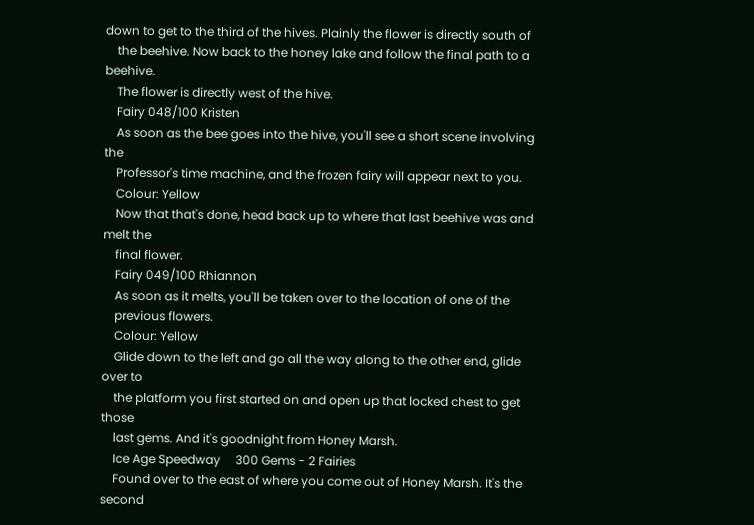down to get to the third of the hives. Plainly the flower is directly south of
    the beehive. Now back to the honey lake and follow the final path to a beehive.
    The flower is directly west of the hive.
    Fairy 048/100 Kristen
    As soon as the bee goes into the hive, you'll see a short scene involving the
    Professor's time machine, and the frozen fairy will appear next to you.
    Colour: Yellow
    Now that that's done, head back up to where that last beehive was and melt the
    final flower.
    Fairy 049/100 Rhiannon
    As soon as it melts, you'll be taken over to the location of one of the
    previous flowers.
    Colour: Yellow
    Glide down to the left and go all the way along to the other end, glide over to
    the platform you first started on and open up that locked chest to get those
    last gems. And it's goodnight from Honey Marsh.
    Ice Age Speedway     300 Gems - 2 Fairies
    Found over to the east of where you come out of Honey Marsh. It's the second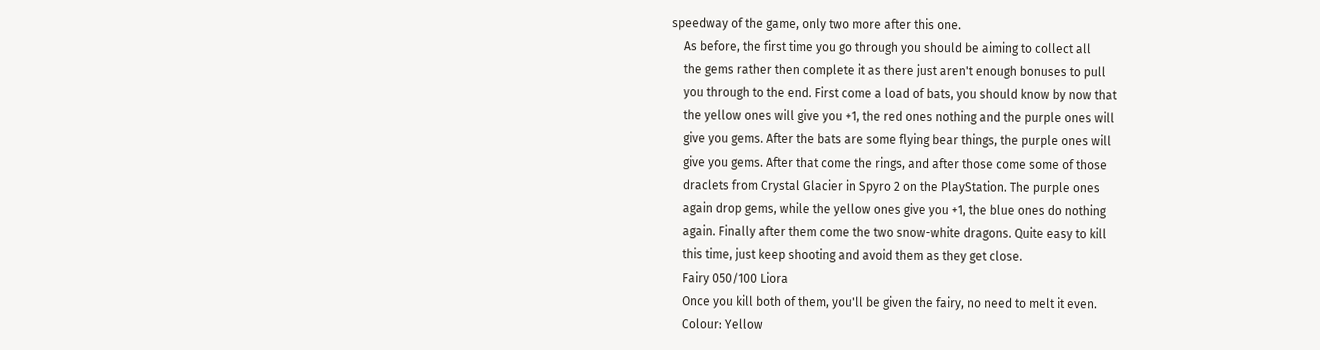speedway of the game, only two more after this one.
    As before, the first time you go through you should be aiming to collect all
    the gems rather then complete it as there just aren't enough bonuses to pull
    you through to the end. First come a load of bats, you should know by now that
    the yellow ones will give you +1, the red ones nothing and the purple ones will
    give you gems. After the bats are some flying bear things, the purple ones will
    give you gems. After that come the rings, and after those come some of those
    draclets from Crystal Glacier in Spyro 2 on the PlayStation. The purple ones
    again drop gems, while the yellow ones give you +1, the blue ones do nothing
    again. Finally after them come the two snow-white dragons. Quite easy to kill
    this time, just keep shooting and avoid them as they get close.
    Fairy 050/100 Liora
    Once you kill both of them, you'll be given the fairy, no need to melt it even.
    Colour: Yellow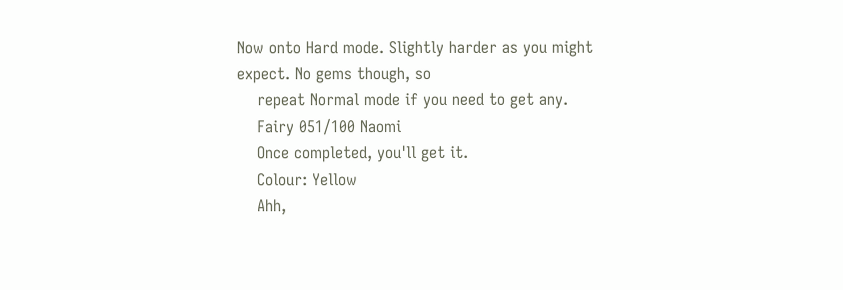Now onto Hard mode. Slightly harder as you might expect. No gems though, so
    repeat Normal mode if you need to get any.
    Fairy 051/100 Naomi
    Once completed, you'll get it.
    Colour: Yellow
    Ahh,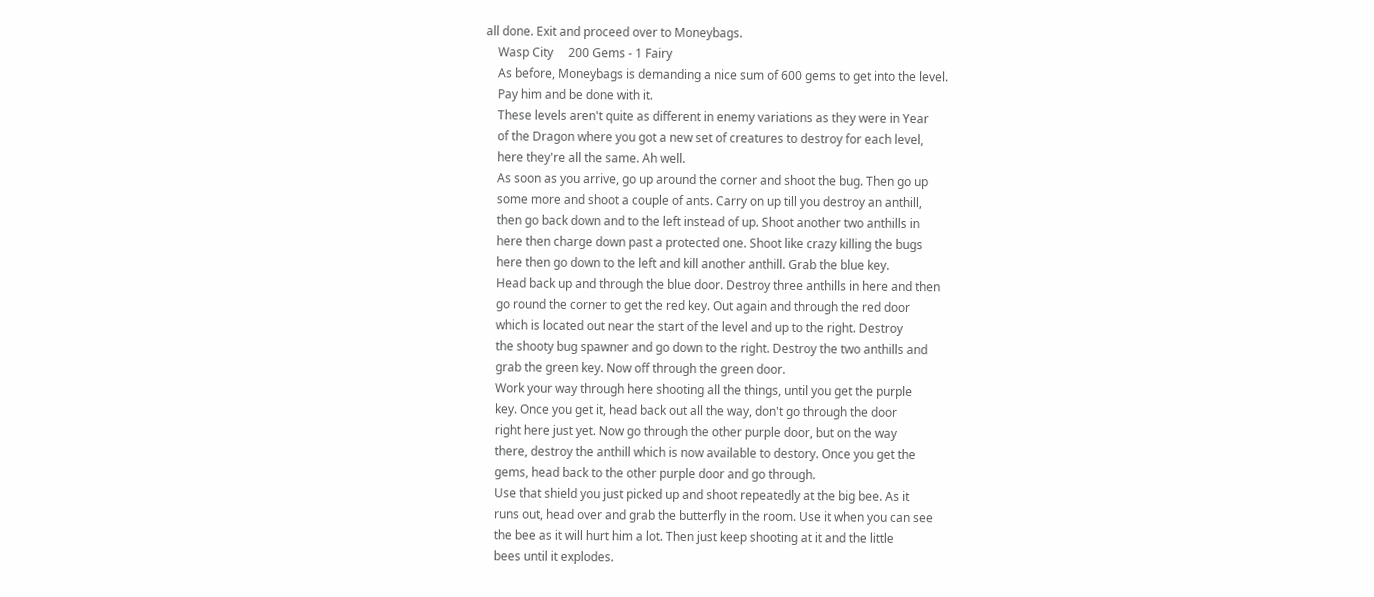all done. Exit and proceed over to Moneybags.
    Wasp City     200 Gems - 1 Fairy
    As before, Moneybags is demanding a nice sum of 600 gems to get into the level.
    Pay him and be done with it.
    These levels aren't quite as different in enemy variations as they were in Year
    of the Dragon where you got a new set of creatures to destroy for each level,
    here they're all the same. Ah well.
    As soon as you arrive, go up around the corner and shoot the bug. Then go up
    some more and shoot a couple of ants. Carry on up till you destroy an anthill,
    then go back down and to the left instead of up. Shoot another two anthills in
    here then charge down past a protected one. Shoot like crazy killing the bugs
    here then go down to the left and kill another anthill. Grab the blue key.
    Head back up and through the blue door. Destroy three anthills in here and then
    go round the corner to get the red key. Out again and through the red door
    which is located out near the start of the level and up to the right. Destroy
    the shooty bug spawner and go down to the right. Destroy the two anthills and
    grab the green key. Now off through the green door.
    Work your way through here shooting all the things, until you get the purple
    key. Once you get it, head back out all the way, don't go through the door
    right here just yet. Now go through the other purple door, but on the way
    there, destroy the anthill which is now available to destory. Once you get the
    gems, head back to the other purple door and go through.
    Use that shield you just picked up and shoot repeatedly at the big bee. As it
    runs out, head over and grab the butterfly in the room. Use it when you can see
    the bee as it will hurt him a lot. Then just keep shooting at it and the little
    bees until it explodes.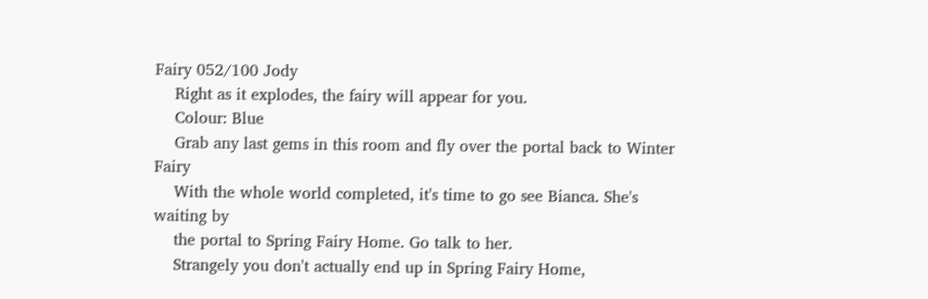Fairy 052/100 Jody
    Right as it explodes, the fairy will appear for you.
    Colour: Blue
    Grab any last gems in this room and fly over the portal back to Winter Fairy
    With the whole world completed, it's time to go see Bianca. She's waiting by
    the portal to Spring Fairy Home. Go talk to her.
    Strangely you don't actually end up in Spring Fairy Home,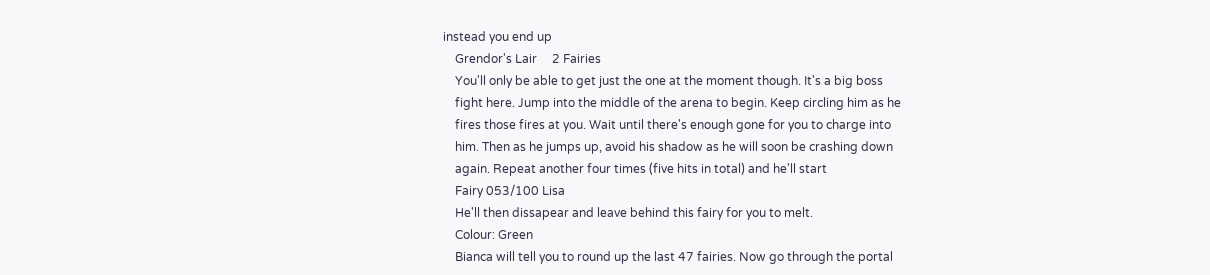instead you end up
    Grendor's Lair     2 Fairies
    You'll only be able to get just the one at the moment though. It's a big boss
    fight here. Jump into the middle of the arena to begin. Keep circling him as he
    fires those fires at you. Wait until there's enough gone for you to charge into
    him. Then as he jumps up, avoid his shadow as he will soon be crashing down
    again. Repeat another four times (five hits in total) and he'll start
    Fairy 053/100 Lisa
    He'll then dissapear and leave behind this fairy for you to melt.
    Colour: Green
    Bianca will tell you to round up the last 47 fairies. Now go through the portal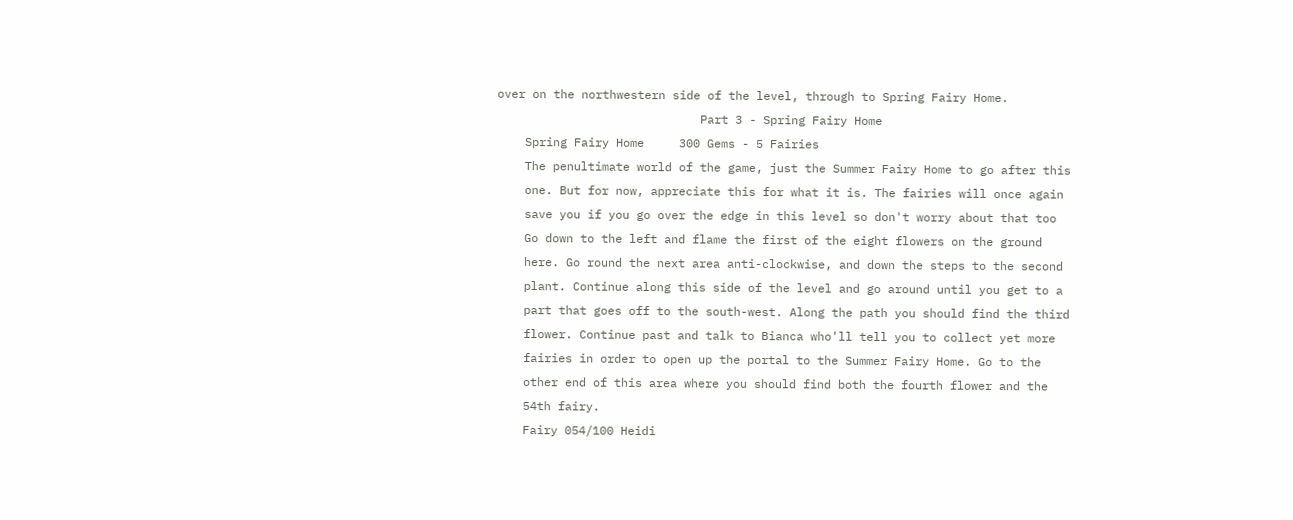over on the northwestern side of the level, through to Spring Fairy Home.
                             Part 3 - Spring Fairy Home
    Spring Fairy Home     300 Gems - 5 Fairies
    The penultimate world of the game, just the Summer Fairy Home to go after this
    one. But for now, appreciate this for what it is. The fairies will once again
    save you if you go over the edge in this level so don't worry about that too
    Go down to the left and flame the first of the eight flowers on the ground
    here. Go round the next area anti-clockwise, and down the steps to the second
    plant. Continue along this side of the level and go around until you get to a
    part that goes off to the south-west. Along the path you should find the third
    flower. Continue past and talk to Bianca who'll tell you to collect yet more
    fairies in order to open up the portal to the Summer Fairy Home. Go to the
    other end of this area where you should find both the fourth flower and the
    54th fairy.
    Fairy 054/100 Heidi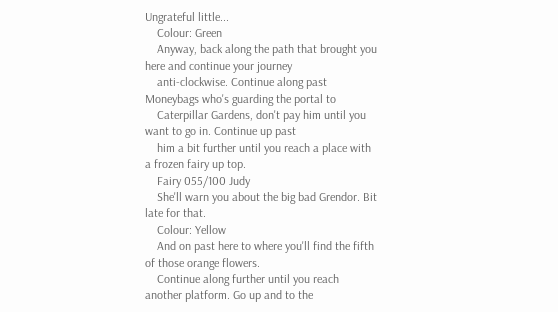Ungrateful little...
    Colour: Green
    Anyway, back along the path that brought you here and continue your journey
    anti-clockwise. Continue along past Moneybags who's guarding the portal to
    Caterpillar Gardens, don't pay him until you want to go in. Continue up past
    him a bit further until you reach a place with a frozen fairy up top.
    Fairy 055/100 Judy
    She'll warn you about the big bad Grendor. Bit late for that.
    Colour: Yellow
    And on past here to where you'll find the fifth of those orange flowers.
    Continue along further until you reach another platform. Go up and to the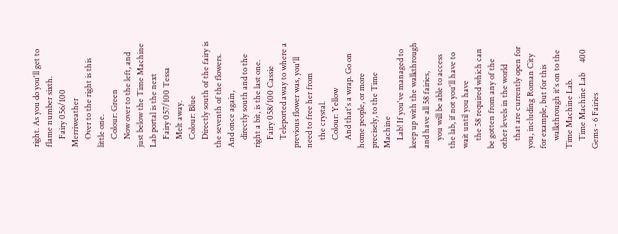right. As you do you'll get to flame number sixth.
    Fairy 056/100 Merriweather
    Over to the right is this little one.
    Colour: Green
    Now over to the left, and just below the Time Machine Lab portal is the next
    Fairy 057/100 Tessa
    Melt away.
    Colour: Blue
    Directly south of the fairy is the seventh of the flowers. And once again,
    directly south and to the right a bit, is the last one.
    Fairy 058/100 Cassie
    Teleported away to where a previous flower was, you'll need to free her from
    the crystal.
    Colour: Yellow
    And that's a wrap. Go on home people, or more precisely, to the Time Machine
    Lab! If you've managed to keep up with the walkthrough and have all 58 fairies,
    you will be able to access the lab, if not you'll have to wait until you have
    the 58 required which can be gotten from any of the other levels in the world
    that are currently open for you, including Roman City for example, but for this
    walkthrough it's on to the Time Machine Lab.
    Time Machine Lab     400 Gems - 6 Fairies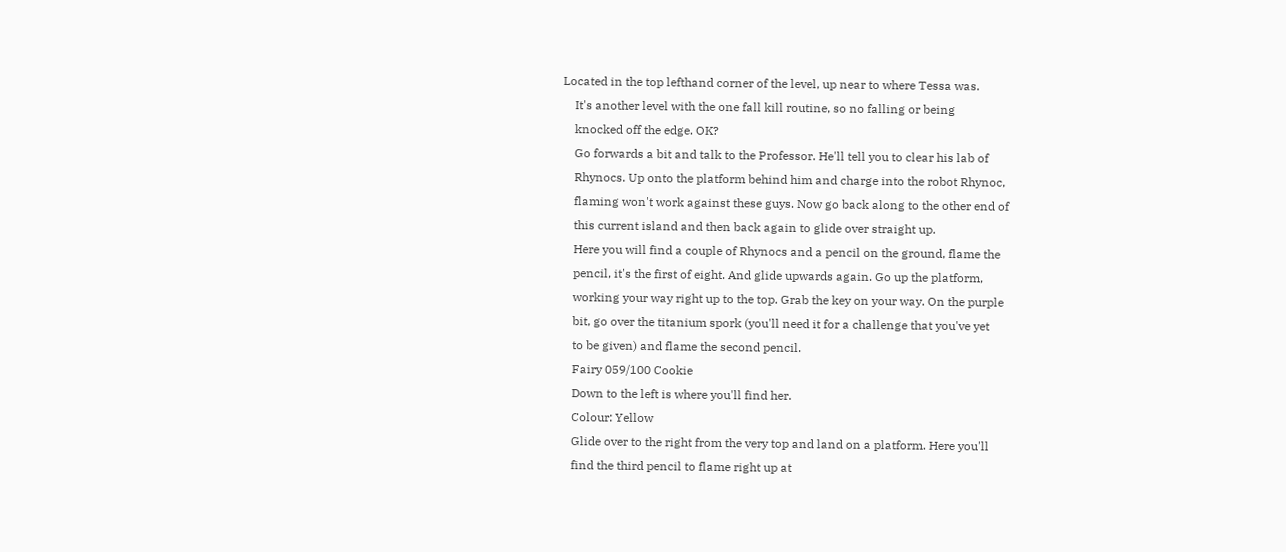Located in the top lefthand corner of the level, up near to where Tessa was.
    It's another level with the one fall kill routine, so no falling or being
    knocked off the edge. OK?
    Go forwards a bit and talk to the Professor. He'll tell you to clear his lab of
    Rhynocs. Up onto the platform behind him and charge into the robot Rhynoc,
    flaming won't work against these guys. Now go back along to the other end of
    this current island and then back again to glide over straight up.
    Here you will find a couple of Rhynocs and a pencil on the ground, flame the
    pencil, it's the first of eight. And glide upwards again. Go up the platform,
    working your way right up to the top. Grab the key on your way. On the purple
    bit, go over the titanium spork (you'll need it for a challenge that you've yet
    to be given) and flame the second pencil.
    Fairy 059/100 Cookie
    Down to the left is where you'll find her.
    Colour: Yellow
    Glide over to the right from the very top and land on a platform. Here you'll
    find the third pencil to flame right up at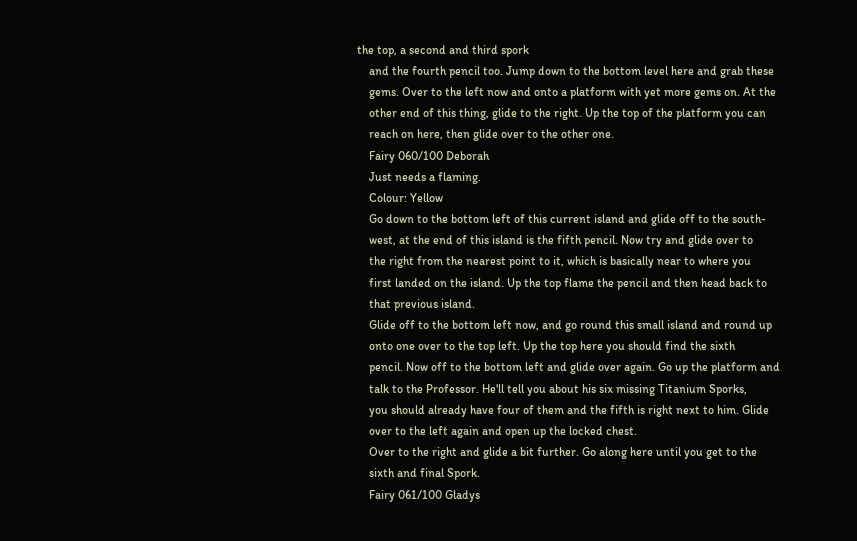the top, a second and third spork
    and the fourth pencil too. Jump down to the bottom level here and grab these
    gems. Over to the left now and onto a platform with yet more gems on. At the
    other end of this thing, glide to the right. Up the top of the platform you can
    reach on here, then glide over to the other one.
    Fairy 060/100 Deborah
    Just needs a flaming.
    Colour: Yellow
    Go down to the bottom left of this current island and glide off to the south-
    west, at the end of this island is the fifth pencil. Now try and glide over to
    the right from the nearest point to it, which is basically near to where you
    first landed on the island. Up the top flame the pencil and then head back to
    that previous island.
    Glide off to the bottom left now, and go round this small island and round up
    onto one over to the top left. Up the top here you should find the sixth
    pencil. Now off to the bottom left and glide over again. Go up the platform and
    talk to the Professor. He'll tell you about his six missing Titanium Sporks,
    you should already have four of them and the fifth is right next to him. Glide
    over to the left again and open up the locked chest.
    Over to the right and glide a bit further. Go along here until you get to the
    sixth and final Spork.
    Fairy 061/100 Gladys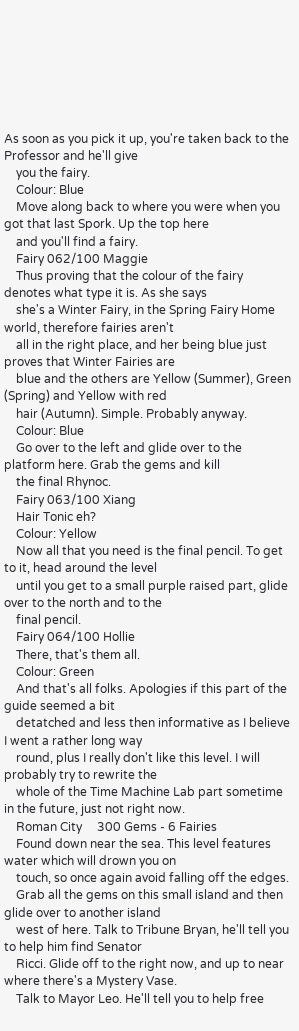As soon as you pick it up, you're taken back to the Professor and he'll give
    you the fairy.
    Colour: Blue
    Move along back to where you were when you got that last Spork. Up the top here
    and you'll find a fairy.
    Fairy 062/100 Maggie
    Thus proving that the colour of the fairy denotes what type it is. As she says
    she's a Winter Fairy, in the Spring Fairy Home world, therefore fairies aren't
    all in the right place, and her being blue just proves that Winter Fairies are
    blue and the others are Yellow (Summer), Green (Spring) and Yellow with red
    hair (Autumn). Simple. Probably anyway.
    Colour: Blue
    Go over to the left and glide over to the platform here. Grab the gems and kill
    the final Rhynoc.
    Fairy 063/100 Xiang
    Hair Tonic eh?
    Colour: Yellow
    Now all that you need is the final pencil. To get to it, head around the level
    until you get to a small purple raised part, glide over to the north and to the
    final pencil.
    Fairy 064/100 Hollie
    There, that's them all.
    Colour: Green
    And that's all folks. Apologies if this part of the guide seemed a bit
    detatched and less then informative as I believe I went a rather long way
    round, plus I really don't like this level. I will probably try to rewrite the
    whole of the Time Machine Lab part sometime in the future, just not right now.
    Roman City     300 Gems - 6 Fairies
    Found down near the sea. This level features water which will drown you on
    touch, so once again avoid falling off the edges.
    Grab all the gems on this small island and then glide over to another island
    west of here. Talk to Tribune Bryan, he'll tell you to help him find Senator
    Ricci. Glide off to the right now, and up to near where there's a Mystery Vase.
    Talk to Mayor Leo. He'll tell you to help free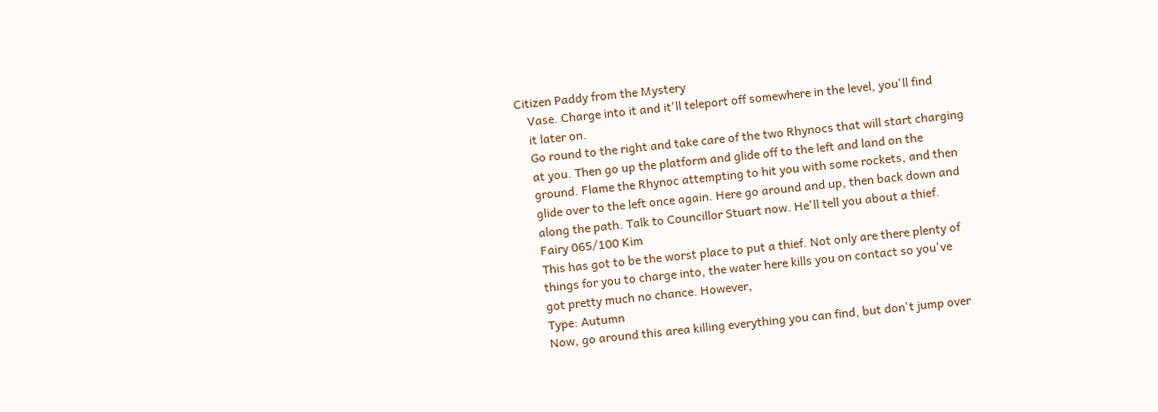Citizen Paddy from the Mystery
    Vase. Charge into it and it'll teleport off somewhere in the level, you'll find
    it later on.
    Go round to the right and take care of the two Rhynocs that will start charging
    at you. Then go up the platform and glide off to the left and land on the
    ground. Flame the Rhynoc attempting to hit you with some rockets, and then
    glide over to the left once again. Here go around and up, then back down and
    along the path. Talk to Councillor Stuart now. He'll tell you about a thief.
    Fairy 065/100 Kim
    This has got to be the worst place to put a thief. Not only are there plenty of
    things for you to charge into, the water here kills you on contact so you've
    got pretty much no chance. However,
    Type: Autumn
    Now, go around this area killing everything you can find, but don't jump over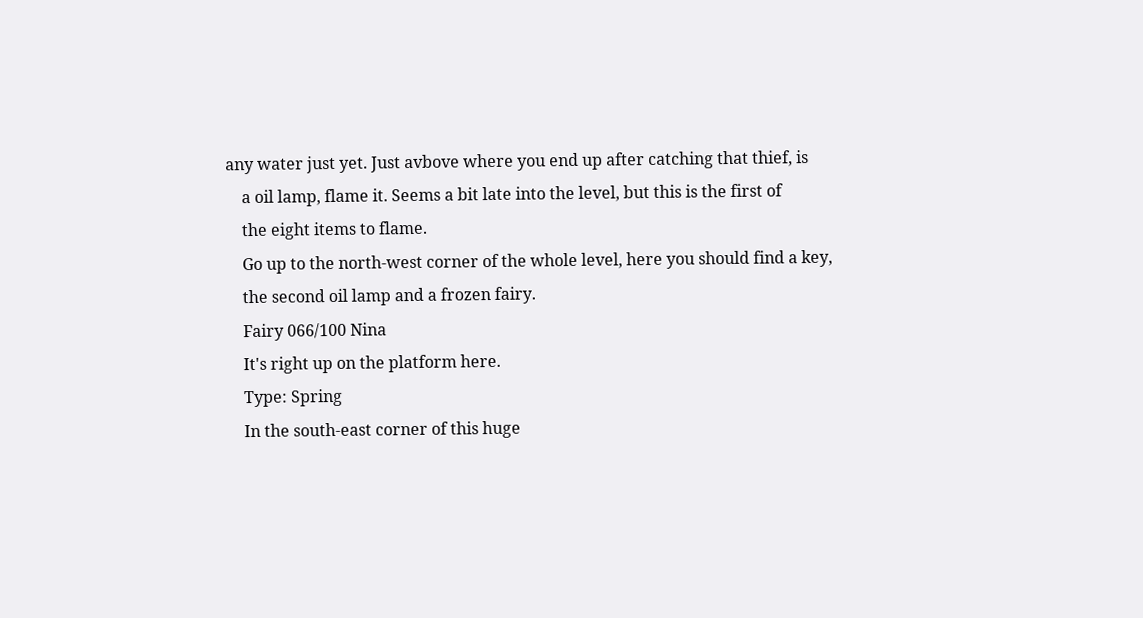any water just yet. Just avbove where you end up after catching that thief, is
    a oil lamp, flame it. Seems a bit late into the level, but this is the first of
    the eight items to flame.
    Go up to the north-west corner of the whole level, here you should find a key,
    the second oil lamp and a frozen fairy.
    Fairy 066/100 Nina
    It's right up on the platform here.
    Type: Spring
    In the south-east corner of this huge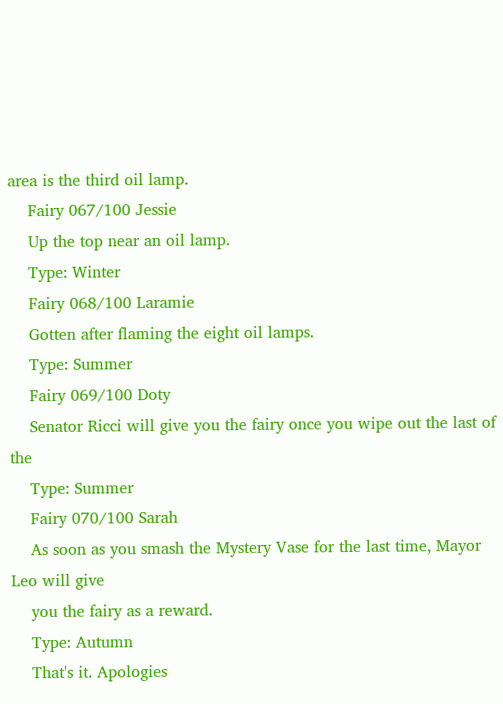area is the third oil lamp.
    Fairy 067/100 Jessie
    Up the top near an oil lamp.
    Type: Winter
    Fairy 068/100 Laramie
    Gotten after flaming the eight oil lamps.
    Type: Summer
    Fairy 069/100 Doty
    Senator Ricci will give you the fairy once you wipe out the last of the
    Type: Summer
    Fairy 070/100 Sarah
    As soon as you smash the Mystery Vase for the last time, Mayor Leo will give
    you the fairy as a reward.
    Type: Autumn
    That's it. Apologies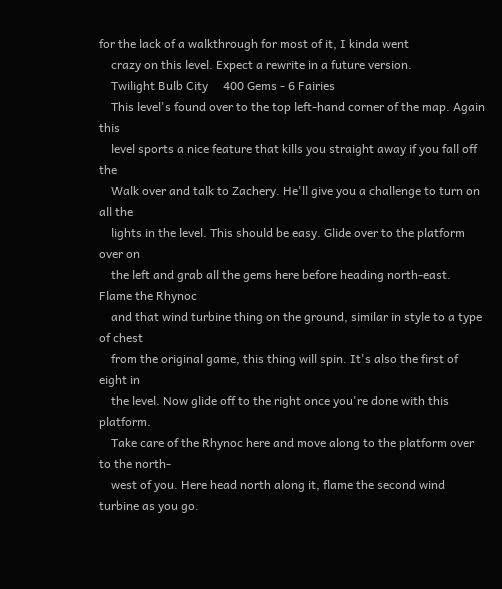for the lack of a walkthrough for most of it, I kinda went
    crazy on this level. Expect a rewrite in a future version.
    Twilight Bulb City     400 Gems - 6 Fairies
    This level's found over to the top left-hand corner of the map. Again this
    level sports a nice feature that kills you straight away if you fall off the
    Walk over and talk to Zachery. He'll give you a challenge to turn on all the
    lights in the level. This should be easy. Glide over to the platform over on
    the left and grab all the gems here before heading north-east. Flame the Rhynoc
    and that wind turbine thing on the ground, similar in style to a type of chest
    from the original game, this thing will spin. It's also the first of eight in
    the level. Now glide off to the right once you're done with this platform.
    Take care of the Rhynoc here and move along to the platform over to the north-
    west of you. Here head north along it, flame the second wind turbine as you go.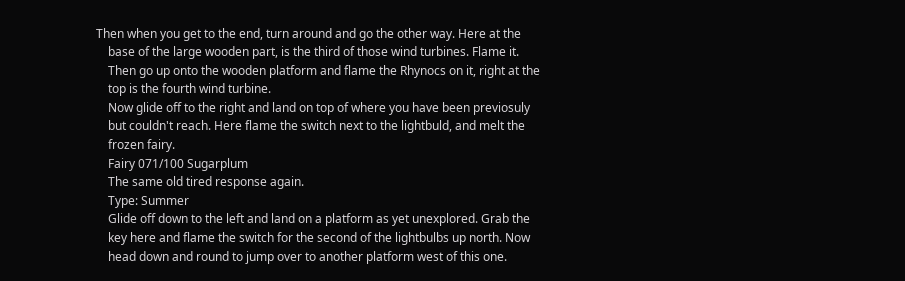Then when you get to the end, turn around and go the other way. Here at the
    base of the large wooden part, is the third of those wind turbines. Flame it.
    Then go up onto the wooden platform and flame the Rhynocs on it, right at the
    top is the fourth wind turbine.
    Now glide off to the right and land on top of where you have been previosuly
    but couldn't reach. Here flame the switch next to the lightbuld, and melt the
    frozen fairy.
    Fairy 071/100 Sugarplum
    The same old tired response again.
    Type: Summer
    Glide off down to the left and land on a platform as yet unexplored. Grab the
    key here and flame the switch for the second of the lightbulbs up north. Now
    head down and round to jump over to another platform west of this one.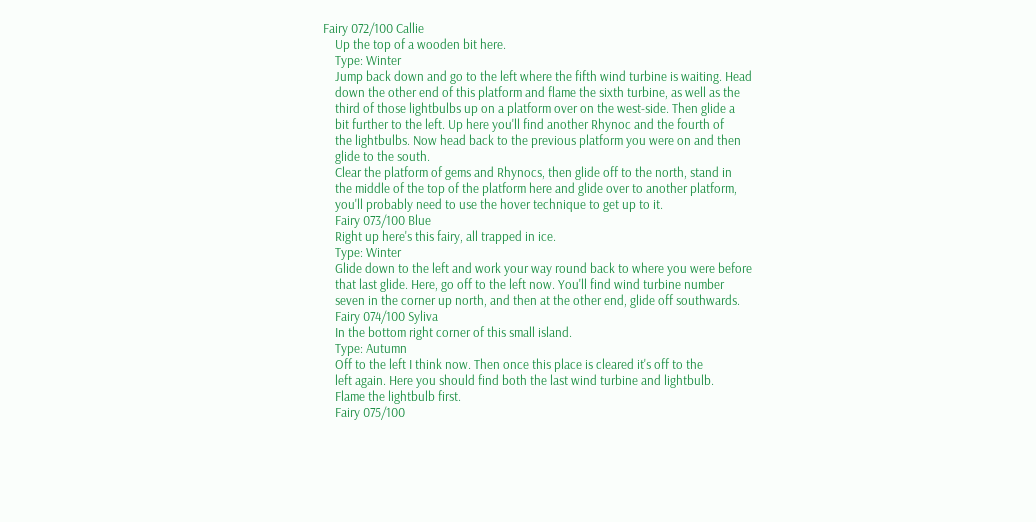Fairy 072/100 Callie
    Up the top of a wooden bit here.
    Type: Winter
    Jump back down and go to the left where the fifth wind turbine is waiting. Head
    down the other end of this platform and flame the sixth turbine, as well as the
    third of those lightbulbs up on a platform over on the west-side. Then glide a
    bit further to the left. Up here you'll find another Rhynoc and the fourth of
    the lightbulbs. Now head back to the previous platform you were on and then
    glide to the south.
    Clear the platform of gems and Rhynocs, then glide off to the north, stand in
    the middle of the top of the platform here and glide over to another platform,
    you'll probably need to use the hover technique to get up to it.
    Fairy 073/100 Blue
    Right up here's this fairy, all trapped in ice.
    Type: Winter
    Glide down to the left and work your way round back to where you were before
    that last glide. Here, go off to the left now. You'll find wind turbine number
    seven in the corner up north, and then at the other end, glide off southwards.
    Fairy 074/100 Syliva
    In the bottom right corner of this small island.
    Type: Autumn
    Off to the left I think now. Then once this place is cleared it's off to the
    left again. Here you should find both the last wind turbine and lightbulb.
    Flame the lightbulb first.
    Fairy 075/100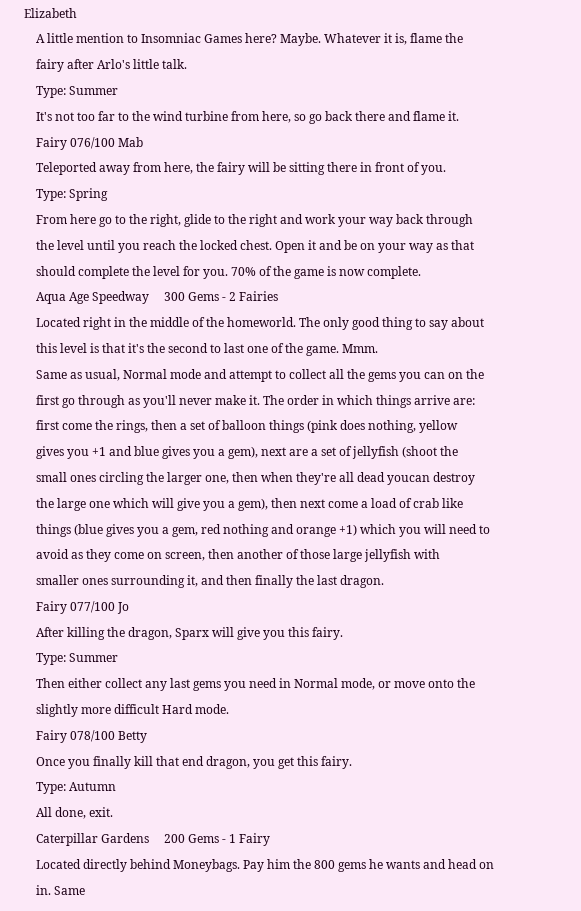Elizabeth
    A little mention to Insomniac Games here? Maybe. Whatever it is, flame the
    fairy after Arlo's little talk.
    Type: Summer
    It's not too far to the wind turbine from here, so go back there and flame it.
    Fairy 076/100 Mab
    Teleported away from here, the fairy will be sitting there in front of you.
    Type: Spring
    From here go to the right, glide to the right and work your way back through
    the level until you reach the locked chest. Open it and be on your way as that
    should complete the level for you. 70% of the game is now complete.
    Aqua Age Speedway     300 Gems - 2 Fairies
    Located right in the middle of the homeworld. The only good thing to say about
    this level is that it's the second to last one of the game. Mmm.
    Same as usual, Normal mode and attempt to collect all the gems you can on the
    first go through as you'll never make it. The order in which things arrive are:
    first come the rings, then a set of balloon things (pink does nothing, yellow
    gives you +1 and blue gives you a gem), next are a set of jellyfish (shoot the
    small ones circling the larger one, then when they're all dead youcan destroy
    the large one which will give you a gem), then next come a load of crab like
    things (blue gives you a gem, red nothing and orange +1) which you will need to
    avoid as they come on screen, then another of those large jellyfish with
    smaller ones surrounding it, and then finally the last dragon.
    Fairy 077/100 Jo
    After killing the dragon, Sparx will give you this fairy.
    Type: Summer
    Then either collect any last gems you need in Normal mode, or move onto the
    slightly more difficult Hard mode.
    Fairy 078/100 Betty
    Once you finally kill that end dragon, you get this fairy.
    Type: Autumn
    All done, exit.
    Caterpillar Gardens     200 Gems - 1 Fairy
    Located directly behind Moneybags. Pay him the 800 gems he wants and head on
    in. Same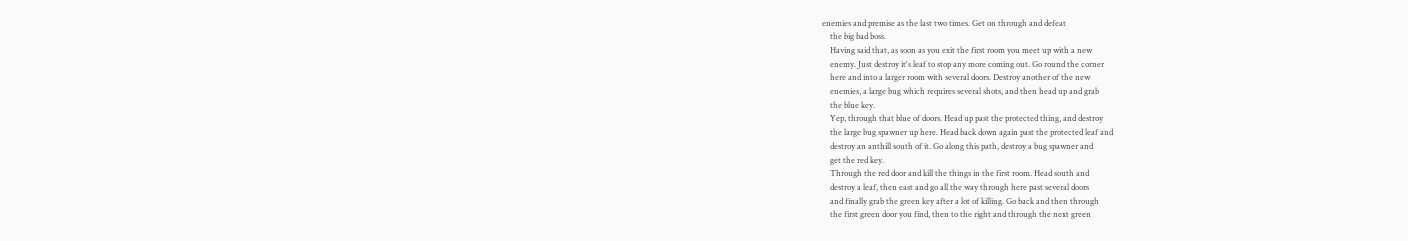enemies and premise as the last two times. Get on through and defeat
    the big bad boss.
    Having said that, as soon as you exit the first room you meet up with a new
    enemy. Just destroy it's leaf to stop any more coming out. Go round the corner
    here and into a larger room with several doors. Destroy another of the new
    enemies, a large bug which requires several shots, and then head up and grab
    the blue key.
    Yep, through that blue of doors. Head up past the protected thing, and destroy
    the large bug spawner up here. Head back down again past the protected leaf and
    destroy an anthill south of it. Go along this path, destroy a bug spawner and
    get the red key.
    Through the red door and kill the things in the first room. Head south and
    destroy a leaf, then east and go all the way through here past several doors
    and finally grab the green key after a lot of killing. Go back and then through
    the first green door you find, then to the right and through the next green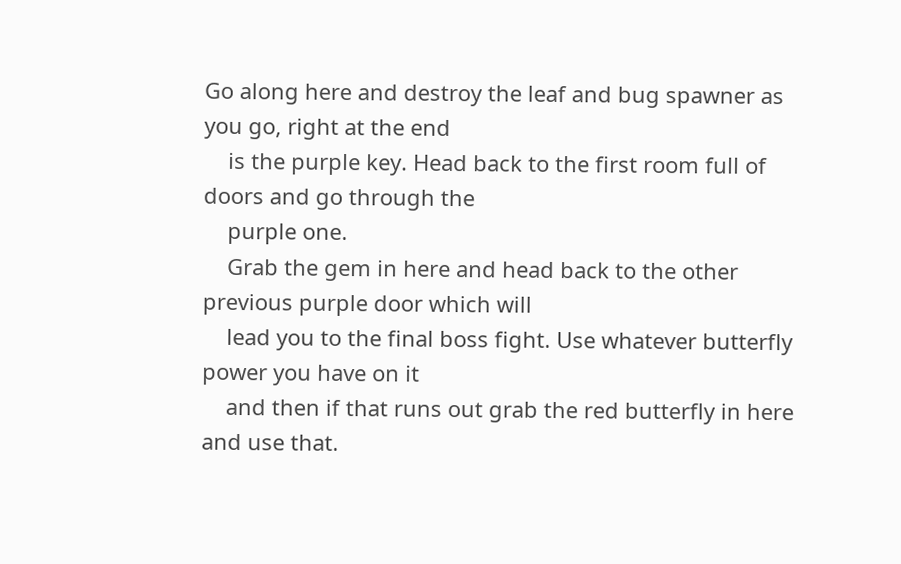Go along here and destroy the leaf and bug spawner as you go, right at the end
    is the purple key. Head back to the first room full of doors and go through the
    purple one.
    Grab the gem in here and head back to the other previous purple door which will
    lead you to the final boss fight. Use whatever butterfly power you have on it
    and then if that runs out grab the red butterfly in here and use that.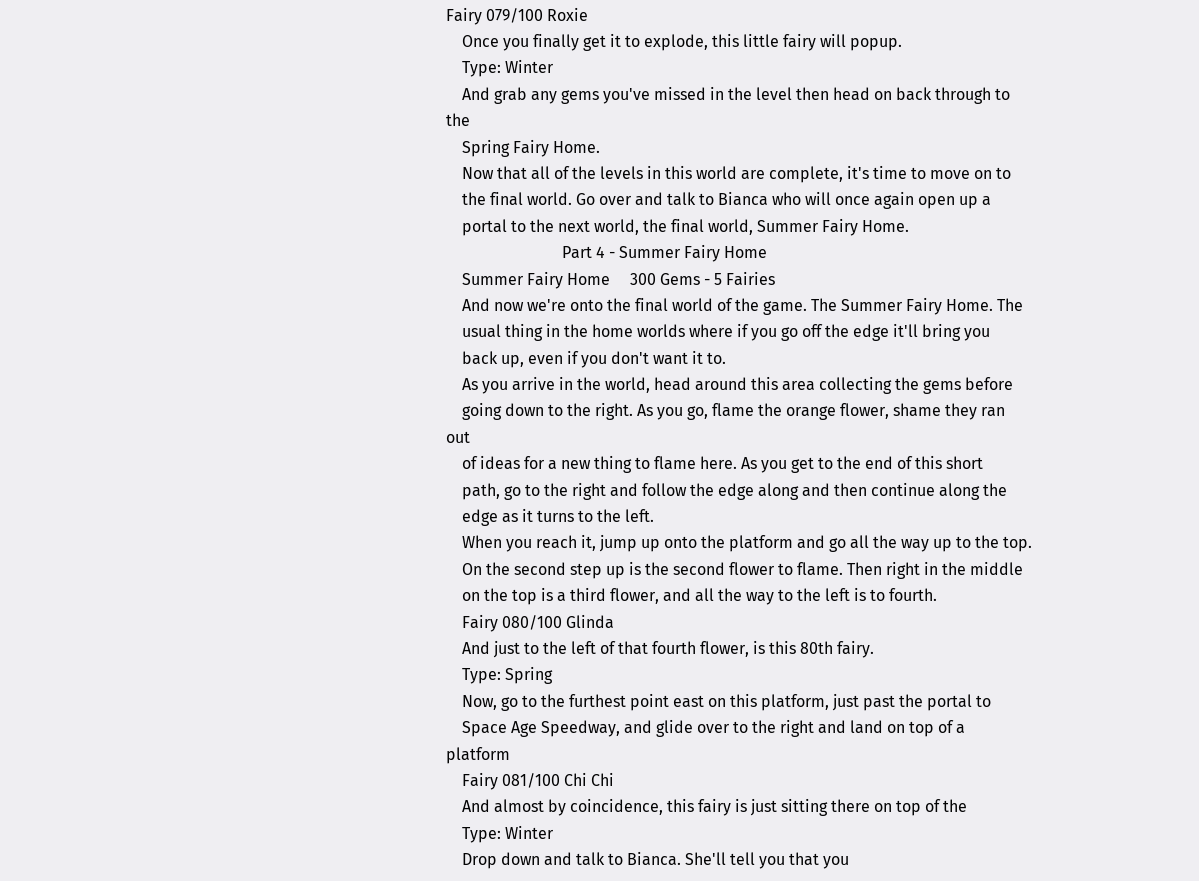Fairy 079/100 Roxie
    Once you finally get it to explode, this little fairy will popup.
    Type: Winter
    And grab any gems you've missed in the level then head on back through to the
    Spring Fairy Home.
    Now that all of the levels in this world are complete, it's time to move on to
    the final world. Go over and talk to Bianca who will once again open up a
    portal to the next world, the final world, Summer Fairy Home.
                             Part 4 - Summer Fairy Home
    Summer Fairy Home     300 Gems - 5 Fairies
    And now we're onto the final world of the game. The Summer Fairy Home. The
    usual thing in the home worlds where if you go off the edge it'll bring you
    back up, even if you don't want it to.
    As you arrive in the world, head around this area collecting the gems before
    going down to the right. As you go, flame the orange flower, shame they ran out
    of ideas for a new thing to flame here. As you get to the end of this short
    path, go to the right and follow the edge along and then continue along the
    edge as it turns to the left.
    When you reach it, jump up onto the platform and go all the way up to the top.
    On the second step up is the second flower to flame. Then right in the middle
    on the top is a third flower, and all the way to the left is to fourth.
    Fairy 080/100 Glinda
    And just to the left of that fourth flower, is this 80th fairy.
    Type: Spring
    Now, go to the furthest point east on this platform, just past the portal to
    Space Age Speedway, and glide over to the right and land on top of a platform
    Fairy 081/100 Chi Chi
    And almost by coincidence, this fairy is just sitting there on top of the
    Type: Winter
    Drop down and talk to Bianca. She'll tell you that you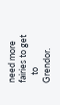need more fairies to get
    to Grendor.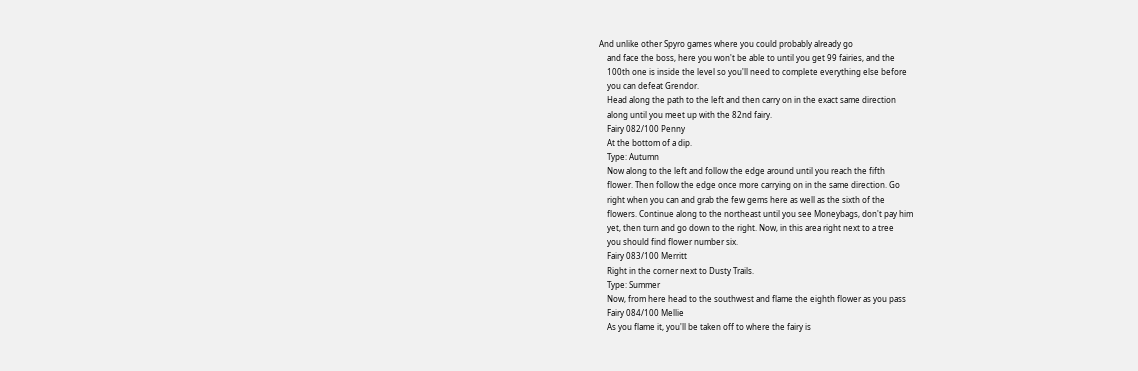And unlike other Spyro games where you could probably already go
    and face the boss, here you won't be able to until you get 99 fairies, and the
    100th one is inside the level so you'll need to complete everything else before
    you can defeat Grendor.
    Head along the path to the left and then carry on in the exact same direction
    along until you meet up with the 82nd fairy.
    Fairy 082/100 Penny
    At the bottom of a dip.
    Type: Autumn
    Now along to the left and follow the edge around until you reach the fifth
    flower. Then follow the edge once more carrying on in the same direction. Go
    right when you can and grab the few gems here as well as the sixth of the
    flowers. Continue along to the northeast until you see Moneybags, don't pay him
    yet, then turn and go down to the right. Now, in this area right next to a tree
    you should find flower number six.
    Fairy 083/100 Merritt
    Right in the corner next to Dusty Trails.
    Type: Summer
    Now, from here head to the southwest and flame the eighth flower as you pass
    Fairy 084/100 Mellie
    As you flame it, you'll be taken off to where the fairy is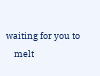waiting for you to
    melt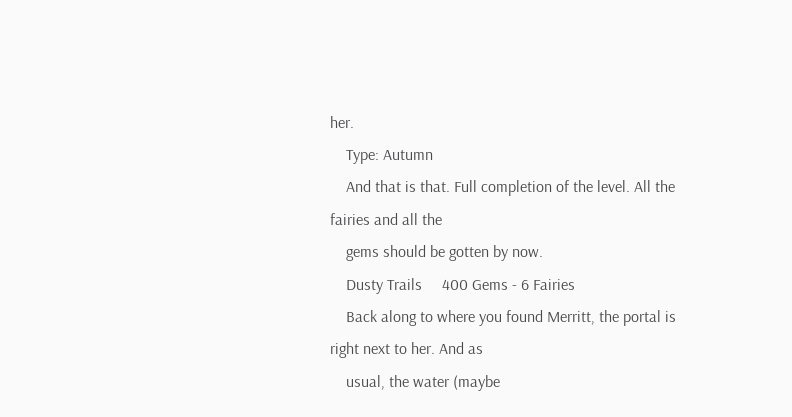her.
    Type: Autumn
    And that is that. Full completion of the level. All the fairies and all the
    gems should be gotten by now.
    Dusty Trails     400 Gems - 6 Fairies
    Back along to where you found Merritt, the portal is right next to her. And as
    usual, the water (maybe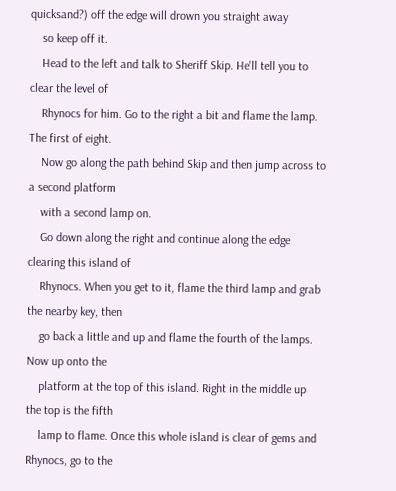quicksand?) off the edge will drown you straight away
    so keep off it.
    Head to the left and talk to Sheriff Skip. He'll tell you to clear the level of
    Rhynocs for him. Go to the right a bit and flame the lamp. The first of eight.
    Now go along the path behind Skip and then jump across to a second platform
    with a second lamp on.
    Go down along the right and continue along the edge clearing this island of
    Rhynocs. When you get to it, flame the third lamp and grab the nearby key, then
    go back a little and up and flame the fourth of the lamps. Now up onto the
    platform at the top of this island. Right in the middle up the top is the fifth
    lamp to flame. Once this whole island is clear of gems and Rhynocs, go to the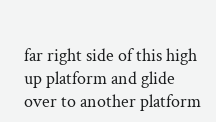far right side of this high up platform and glide over to another platform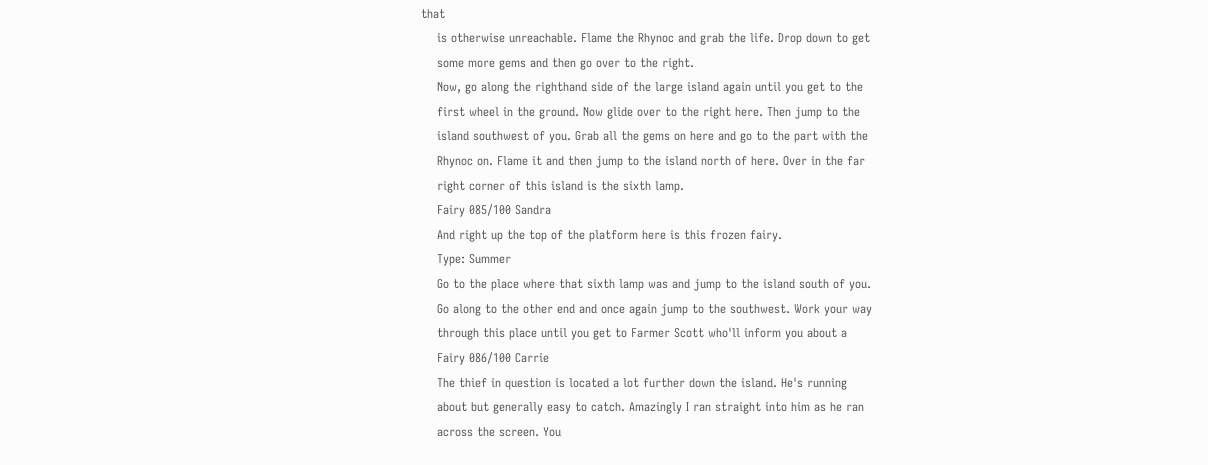that
    is otherwise unreachable. Flame the Rhynoc and grab the life. Drop down to get
    some more gems and then go over to the right.
    Now, go along the righthand side of the large island again until you get to the
    first wheel in the ground. Now glide over to the right here. Then jump to the
    island southwest of you. Grab all the gems on here and go to the part with the
    Rhynoc on. Flame it and then jump to the island north of here. Over in the far
    right corner of this island is the sixth lamp.
    Fairy 085/100 Sandra
    And right up the top of the platform here is this frozen fairy.
    Type: Summer
    Go to the place where that sixth lamp was and jump to the island south of you.
    Go along to the other end and once again jump to the southwest. Work your way
    through this place until you get to Farmer Scott who'll inform you about a
    Fairy 086/100 Carrie
    The thief in question is located a lot further down the island. He's running
    about but generally easy to catch. Amazingly I ran straight into him as he ran
    across the screen. You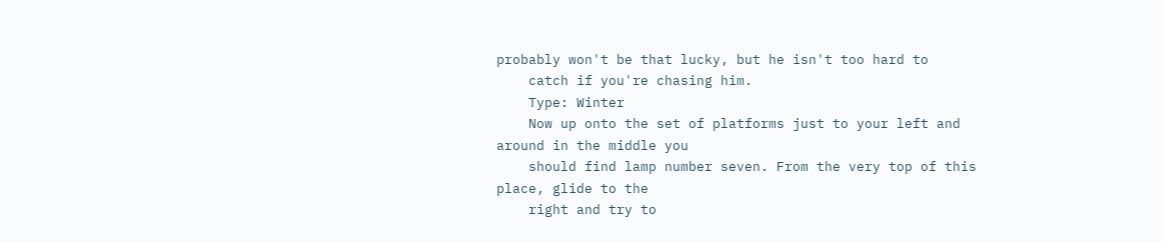probably won't be that lucky, but he isn't too hard to
    catch if you're chasing him.
    Type: Winter
    Now up onto the set of platforms just to your left and around in the middle you
    should find lamp number seven. From the very top of this place, glide to the
    right and try to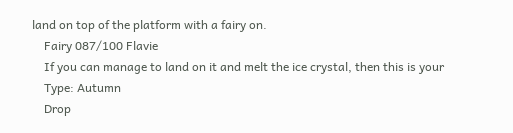land on top of the platform with a fairy on.
    Fairy 087/100 Flavie
    If you can manage to land on it and melt the ice crystal, then this is your
    Type: Autumn
    Drop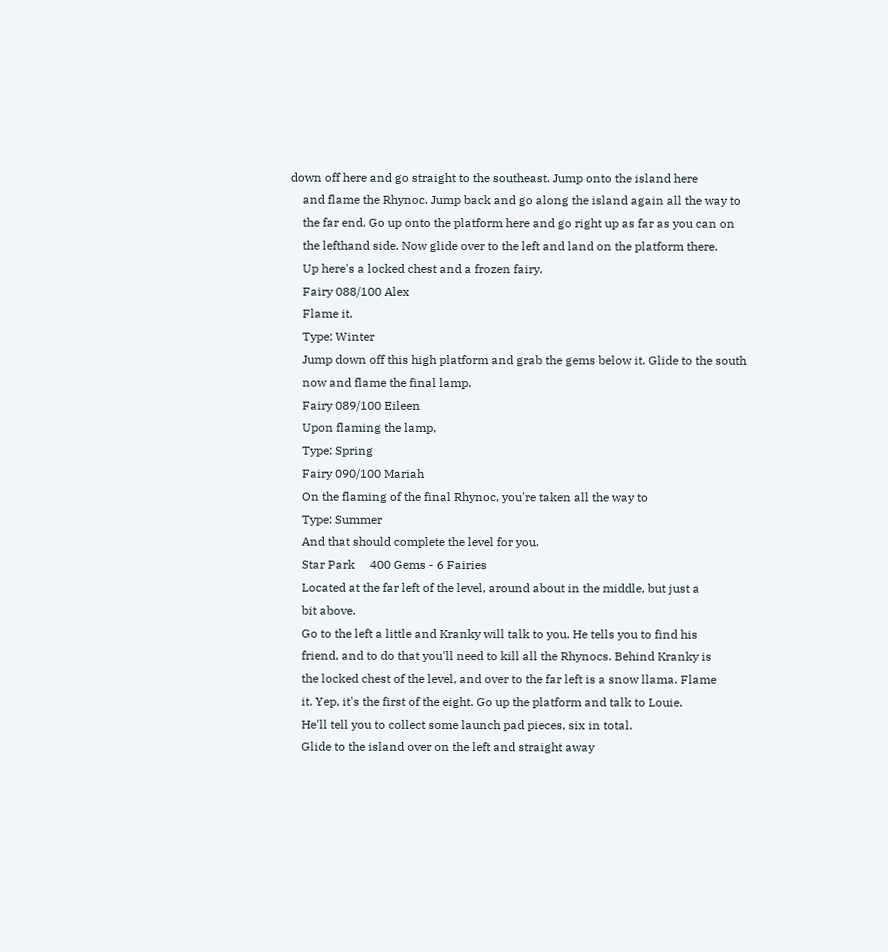down off here and go straight to the southeast. Jump onto the island here
    and flame the Rhynoc. Jump back and go along the island again all the way to
    the far end. Go up onto the platform here and go right up as far as you can on
    the lefthand side. Now glide over to the left and land on the platform there.
    Up here's a locked chest and a frozen fairy.
    Fairy 088/100 Alex
    Flame it.
    Type: Winter
    Jump down off this high platform and grab the gems below it. Glide to the south
    now and flame the final lamp.
    Fairy 089/100 Eileen
    Upon flaming the lamp,
    Type: Spring
    Fairy 090/100 Mariah
    On the flaming of the final Rhynoc, you're taken all the way to
    Type: Summer
    And that should complete the level for you.
    Star Park     400 Gems - 6 Fairies
    Located at the far left of the level, around about in the middle, but just a
    bit above.
    Go to the left a little and Kranky will talk to you. He tells you to find his
    friend, and to do that you'll need to kill all the Rhynocs. Behind Kranky is
    the locked chest of the level, and over to the far left is a snow llama. Flame
    it. Yep, it's the first of the eight. Go up the platform and talk to Louie.
    He'll tell you to collect some launch pad pieces, six in total.
    Glide to the island over on the left and straight away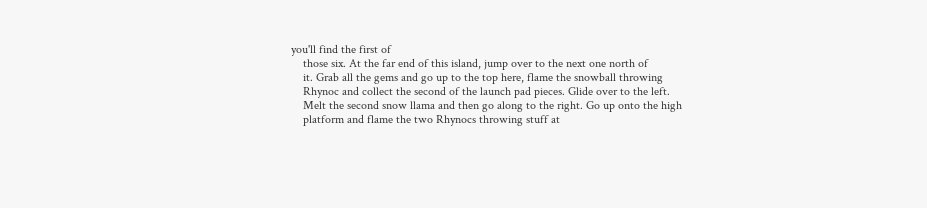you'll find the first of
    those six. At the far end of this island, jump over to the next one north of
    it. Grab all the gems and go up to the top here, flame the snowball throwing
    Rhynoc and collect the second of the launch pad pieces. Glide over to the left.
    Melt the second snow llama and then go along to the right. Go up onto the high
    platform and flame the two Rhynocs throwing stuff at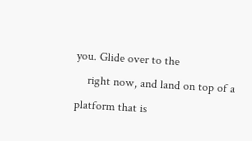you. Glide over to the
    right now, and land on top of a platform that is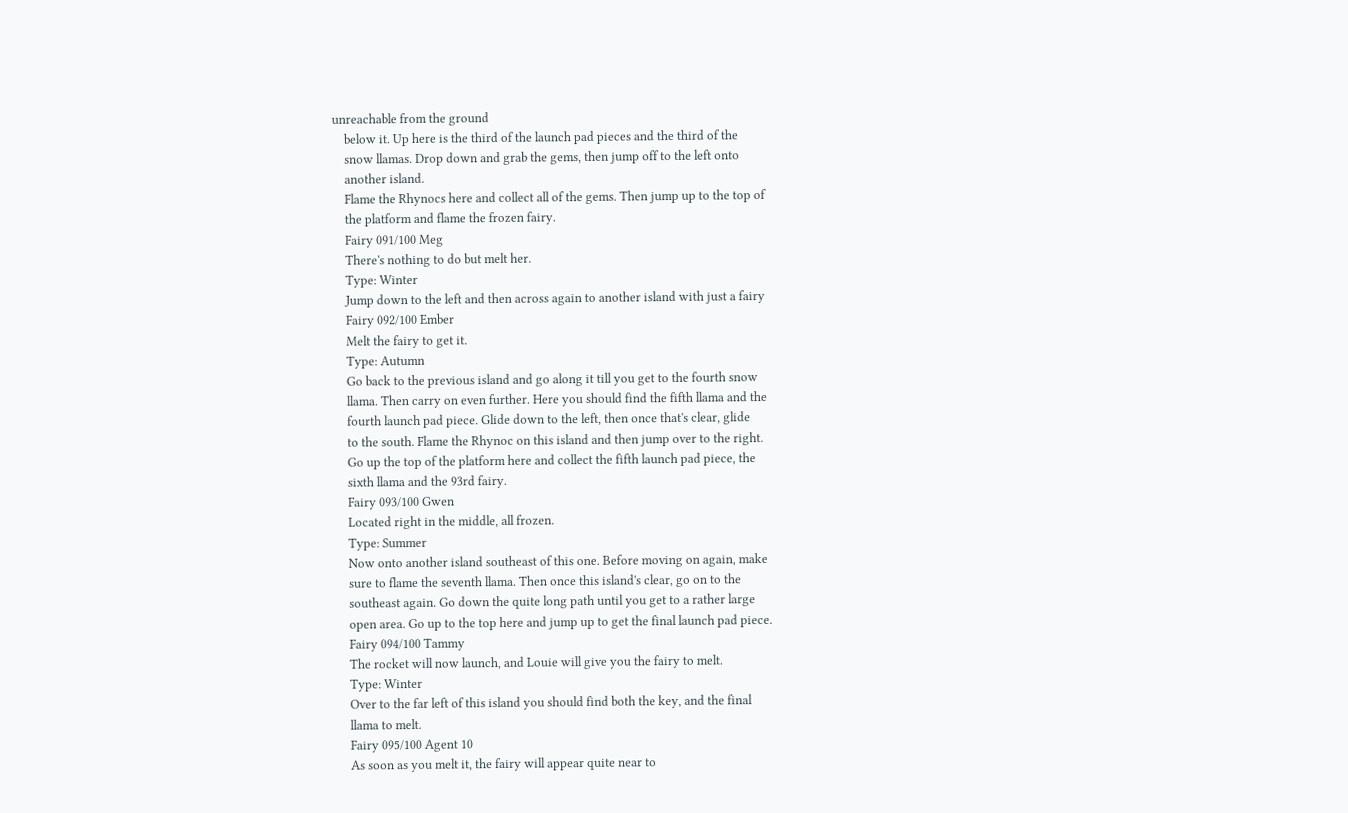unreachable from the ground
    below it. Up here is the third of the launch pad pieces and the third of the
    snow llamas. Drop down and grab the gems, then jump off to the left onto
    another island.
    Flame the Rhynocs here and collect all of the gems. Then jump up to the top of
    the platform and flame the frozen fairy.
    Fairy 091/100 Meg
    There's nothing to do but melt her.
    Type: Winter
    Jump down to the left and then across again to another island with just a fairy
    Fairy 092/100 Ember
    Melt the fairy to get it.
    Type: Autumn
    Go back to the previous island and go along it till you get to the fourth snow
    llama. Then carry on even further. Here you should find the fifth llama and the
    fourth launch pad piece. Glide down to the left, then once that's clear, glide
    to the south. Flame the Rhynoc on this island and then jump over to the right.
    Go up the top of the platform here and collect the fifth launch pad piece, the
    sixth llama and the 93rd fairy.
    Fairy 093/100 Gwen
    Located right in the middle, all frozen.
    Type: Summer
    Now onto another island southeast of this one. Before moving on again, make
    sure to flame the seventh llama. Then once this island's clear, go on to the
    southeast again. Go down the quite long path until you get to a rather large
    open area. Go up to the top here and jump up to get the final launch pad piece.
    Fairy 094/100 Tammy
    The rocket will now launch, and Louie will give you the fairy to melt.
    Type: Winter
    Over to the far left of this island you should find both the key, and the final
    llama to melt.
    Fairy 095/100 Agent 10
    As soon as you melt it, the fairy will appear quite near to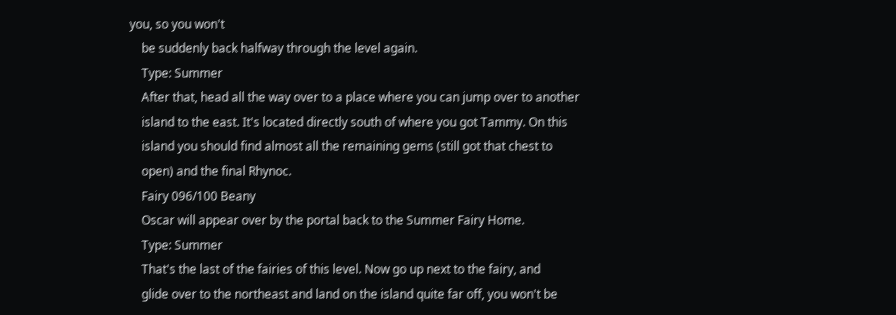you, so you won't
    be suddenly back halfway through the level again.
    Type: Summer
    After that, head all the way over to a place where you can jump over to another
    island to the east. It's located directly south of where you got Tammy. On this
    island you should find almost all the remaining gems (still got that chest to
    open) and the final Rhynoc.
    Fairy 096/100 Beany
    Oscar will appear over by the portal back to the Summer Fairy Home.
    Type: Summer
    That's the last of the fairies of this level. Now go up next to the fairy, and
    glide over to the northeast and land on the island quite far off, you won't be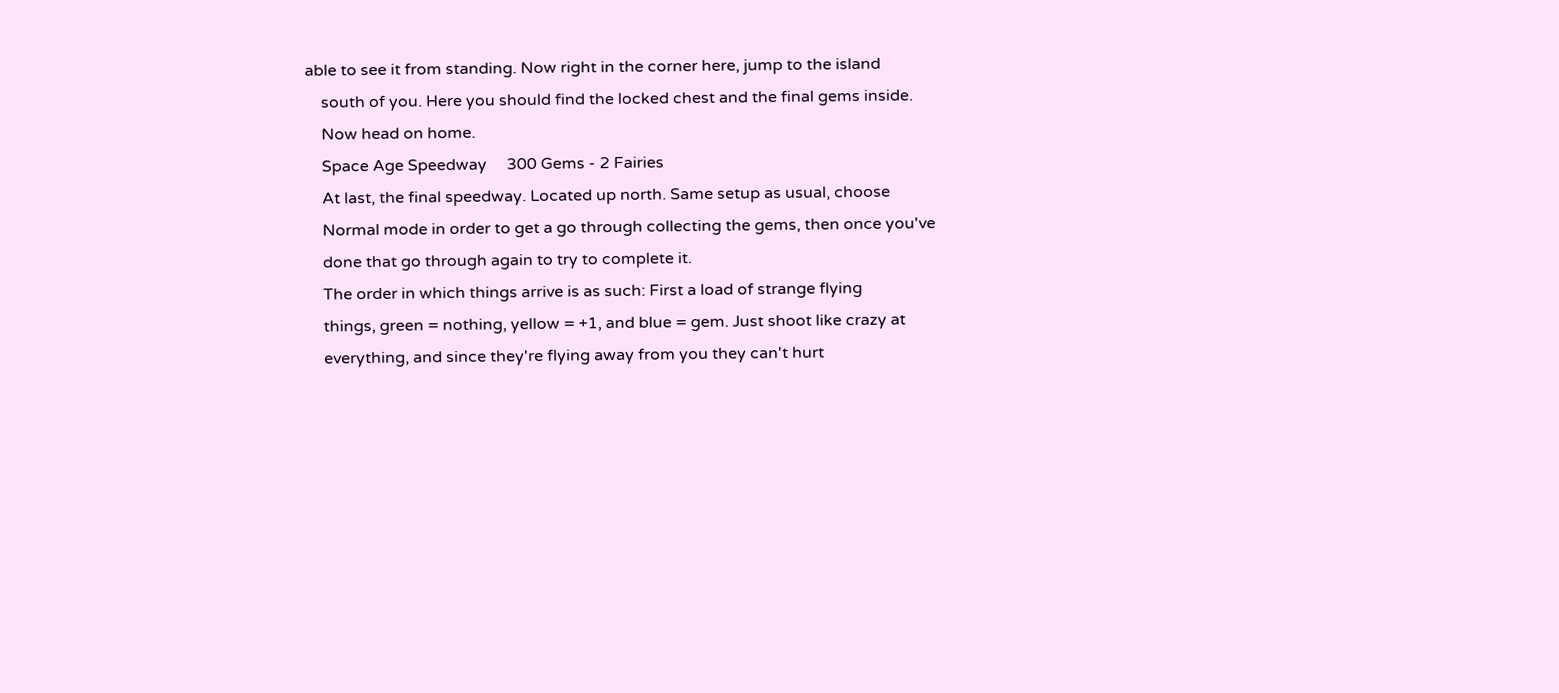able to see it from standing. Now right in the corner here, jump to the island
    south of you. Here you should find the locked chest and the final gems inside.
    Now head on home.
    Space Age Speedway     300 Gems - 2 Fairies
    At last, the final speedway. Located up north. Same setup as usual, choose
    Normal mode in order to get a go through collecting the gems, then once you've
    done that go through again to try to complete it.
    The order in which things arrive is as such: First a load of strange flying
    things, green = nothing, yellow = +1, and blue = gem. Just shoot like crazy at
    everything, and since they're flying away from you they can't hurt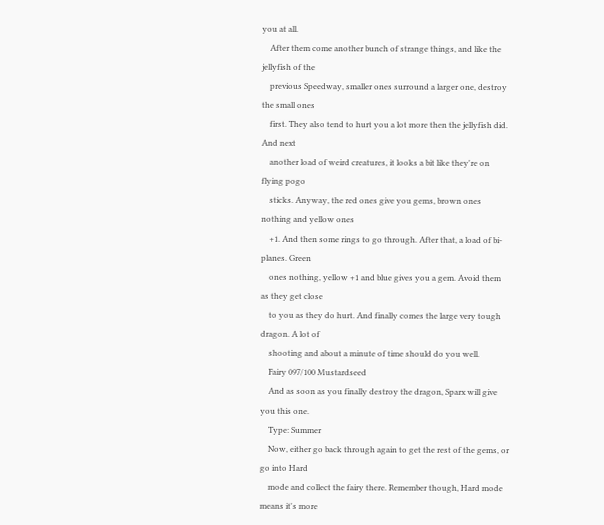you at all.
    After them come another bunch of strange things, and like the jellyfish of the
    previous Speedway, smaller ones surround a larger one, destroy the small ones
    first. They also tend to hurt you a lot more then the jellyfish did. And next
    another load of weird creatures, it looks a bit like they're on flying pogo
    sticks. Anyway, the red ones give you gems, brown ones nothing and yellow ones
    +1. And then some rings to go through. After that, a load of bi-planes. Green
    ones nothing, yellow +1 and blue gives you a gem. Avoid them as they get close
    to you as they do hurt. And finally comes the large very tough dragon. A lot of
    shooting and about a minute of time should do you well.
    Fairy 097/100 Mustardseed
    And as soon as you finally destroy the dragon, Sparx will give you this one.
    Type: Summer
    Now, either go back through again to get the rest of the gems, or go into Hard
    mode and collect the fairy there. Remember though, Hard mode means it's more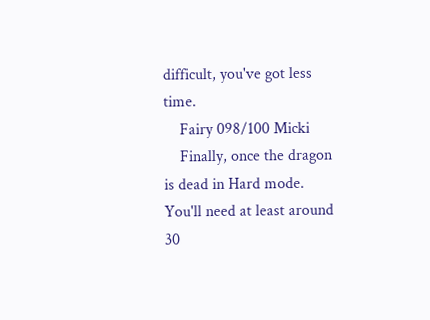difficult, you've got less time.
    Fairy 098/100 Micki
    Finally, once the dragon is dead in Hard mode. You'll need at least around 30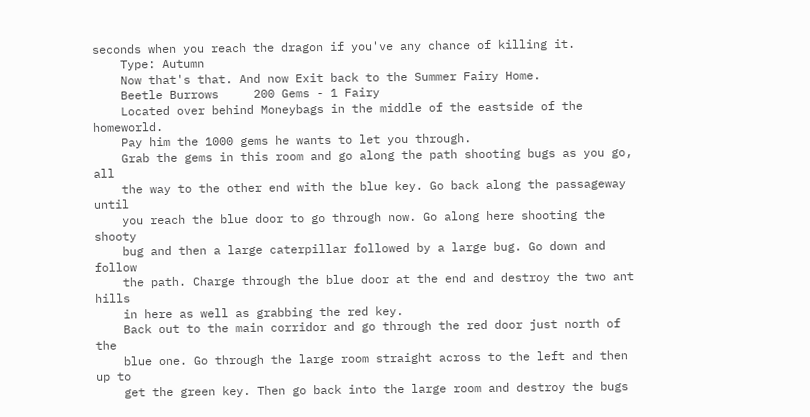seconds when you reach the dragon if you've any chance of killing it.
    Type: Autumn
    Now that's that. And now Exit back to the Summer Fairy Home.
    Beetle Burrows     200 Gems - 1 Fairy
    Located over behind Moneybags in the middle of the eastside of the homeworld.
    Pay him the 1000 gems he wants to let you through.
    Grab the gems in this room and go along the path shooting bugs as you go, all
    the way to the other end with the blue key. Go back along the passageway until
    you reach the blue door to go through now. Go along here shooting the shooty
    bug and then a large caterpillar followed by a large bug. Go down and follow
    the path. Charge through the blue door at the end and destroy the two ant hills
    in here as well as grabbing the red key.
    Back out to the main corridor and go through the red door just north of the
    blue one. Go through the large room straight across to the left and then up to
    get the green key. Then go back into the large room and destroy the bugs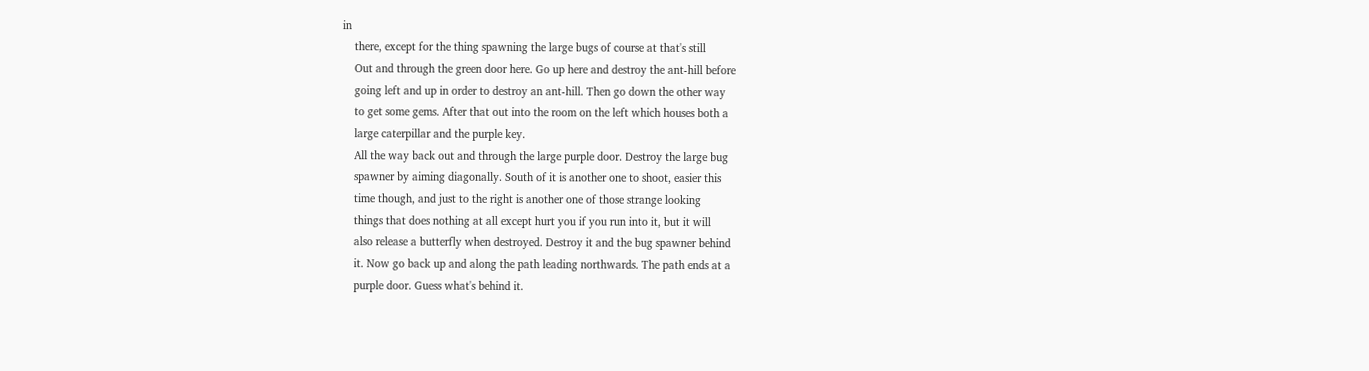in
    there, except for the thing spawning the large bugs of course at that's still
    Out and through the green door here. Go up here and destroy the ant-hill before
    going left and up in order to destroy an ant-hill. Then go down the other way
    to get some gems. After that out into the room on the left which houses both a
    large caterpillar and the purple key.
    All the way back out and through the large purple door. Destroy the large bug
    spawner by aiming diagonally. South of it is another one to shoot, easier this
    time though, and just to the right is another one of those strange looking
    things that does nothing at all except hurt you if you run into it, but it will
    also release a butterfly when destroyed. Destroy it and the bug spawner behind
    it. Now go back up and along the path leading northwards. The path ends at a
    purple door. Guess what's behind it.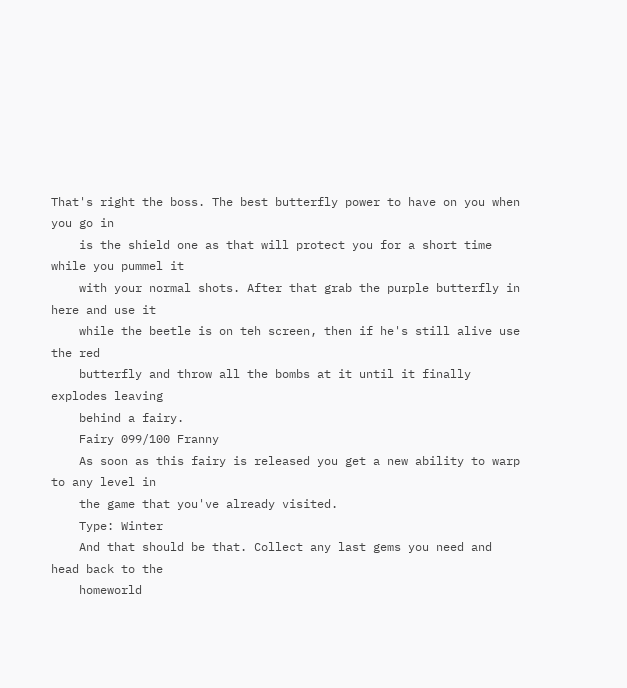That's right the boss. The best butterfly power to have on you when you go in
    is the shield one as that will protect you for a short time while you pummel it
    with your normal shots. After that grab the purple butterfly in here and use it
    while the beetle is on teh screen, then if he's still alive use the red
    butterfly and throw all the bombs at it until it finally explodes leaving
    behind a fairy.
    Fairy 099/100 Franny
    As soon as this fairy is released you get a new ability to warp to any level in
    the game that you've already visited.
    Type: Winter
    And that should be that. Collect any last gems you need and head back to the
    homeworld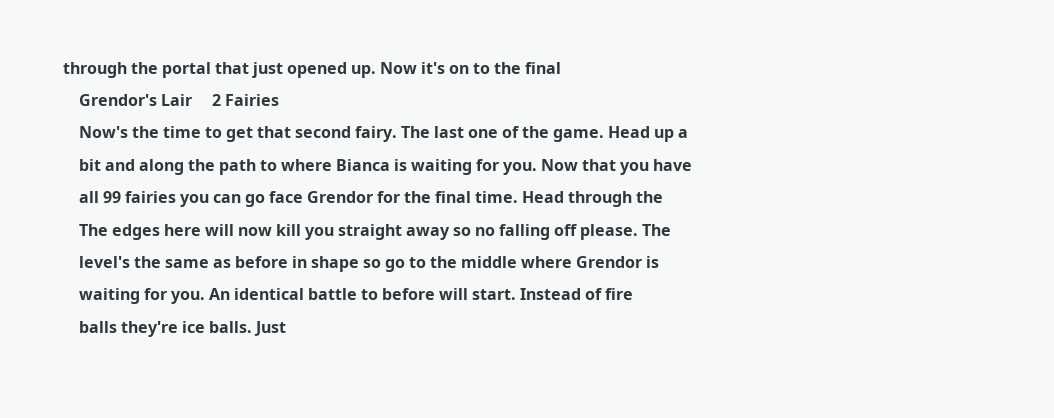through the portal that just opened up. Now it's on to the final
    Grendor's Lair     2 Fairies
    Now's the time to get that second fairy. The last one of the game. Head up a
    bit and along the path to where Bianca is waiting for you. Now that you have
    all 99 fairies you can go face Grendor for the final time. Head through the
    The edges here will now kill you straight away so no falling off please. The
    level's the same as before in shape so go to the middle where Grendor is
    waiting for you. An identical battle to before will start. Instead of fire
    balls they're ice balls. Just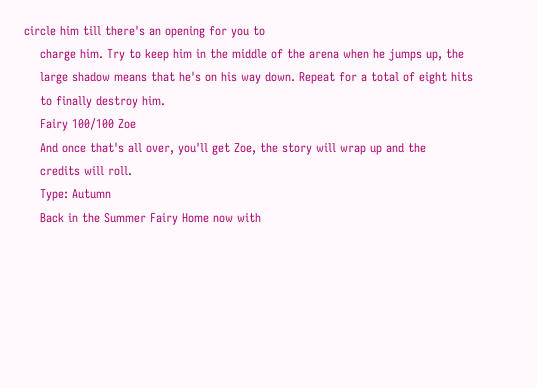circle him till there's an opening for you to
    charge him. Try to keep him in the middle of the arena when he jumps up, the
    large shadow means that he's on his way down. Repeat for a total of eight hits
    to finally destroy him.
    Fairy 100/100 Zoe
    And once that's all over, you'll get Zoe, the story will wrap up and the
    credits will roll.
    Type: Autumn
    Back in the Summer Fairy Home now with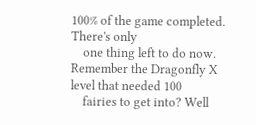100% of the game completed. There's only
    one thing left to do now. Remember the Dragonfly X level that needed 100
    fairies to get into? Well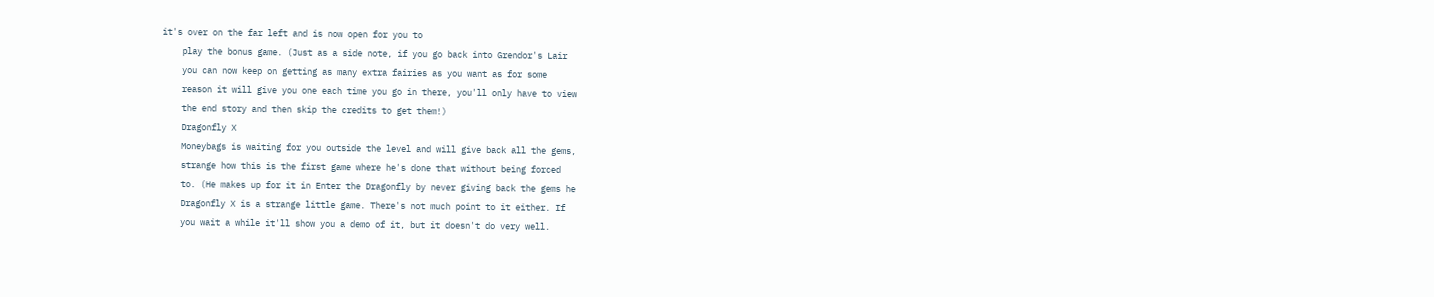it's over on the far left and is now open for you to
    play the bonus game. (Just as a side note, if you go back into Grendor's Lair
    you can now keep on getting as many extra fairies as you want as for some
    reason it will give you one each time you go in there, you'll only have to view
    the end story and then skip the credits to get them!)
    Dragonfly X
    Moneybags is waiting for you outside the level and will give back all the gems,
    strange how this is the first game where he's done that without being forced
    to. (He makes up for it in Enter the Dragonfly by never giving back the gems he
    Dragonfly X is a strange little game. There's not much point to it either. If
    you wait a while it'll show you a demo of it, but it doesn't do very well.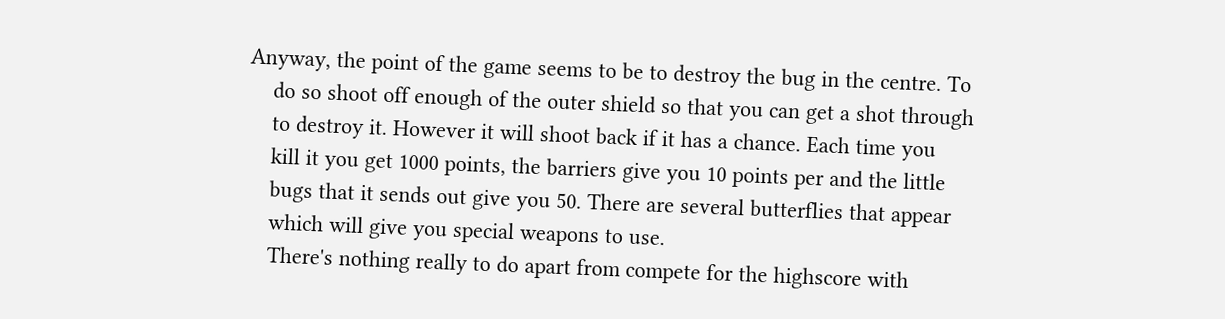Anyway, the point of the game seems to be to destroy the bug in the centre. To
    do so shoot off enough of the outer shield so that you can get a shot through
    to destroy it. However it will shoot back if it has a chance. Each time you
    kill it you get 1000 points, the barriers give you 10 points per and the little
    bugs that it sends out give you 50. There are several butterflies that appear
    which will give you special weapons to use.
    There's nothing really to do apart from compete for the highscore with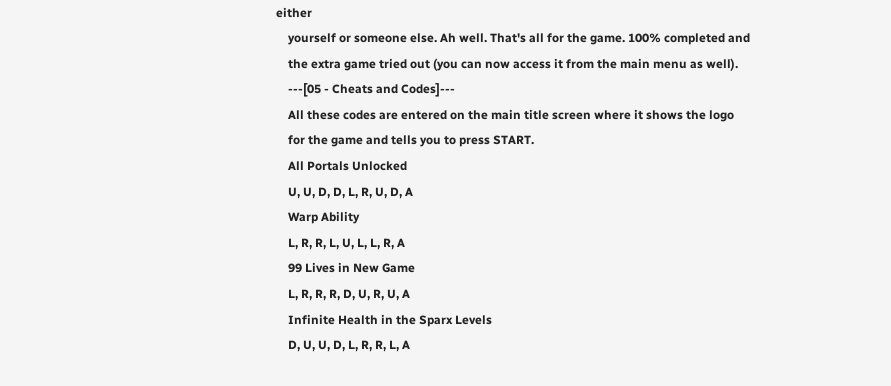either
    yourself or someone else. Ah well. That's all for the game. 100% completed and
    the extra game tried out (you can now access it from the main menu as well).
    ---[05 - Cheats and Codes]---
    All these codes are entered on the main title screen where it shows the logo
    for the game and tells you to press START.
    All Portals Unlocked
    U, U, D, D, L, R, U, D, A
    Warp Ability
    L, R, R, L, U, L, L, R, A
    99 Lives in New Game
    L, R, R, R, D, U, R, U, A
    Infinite Health in the Sparx Levels
    D, U, U, D, L, R, R, L, A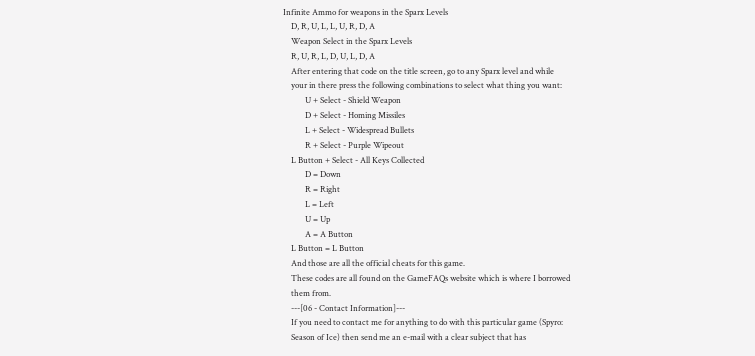Infinite Ammo for weapons in the Sparx Levels
    D, R, U, L, L, U, R, D, A
    Weapon Select in the Sparx Levels
    R, U, R, L, D, U, L, D, A
    After entering that code on the title screen, go to any Sparx level and while
    your in there press the following combinations to select what thing you want:
           U + Select - Shield Weapon
           D + Select - Homing Missiles
           L + Select - Widespread Bullets
           R + Select - Purple Wipeout
    L Button + Select - All Keys Collected
           D = Down
           R = Right
           L = Left
           U = Up
           A = A Button
    L Button = L Button
    And those are all the official cheats for this game.
    These codes are all found on the GameFAQs website which is where I borrowed
    them from.
    ---[06 - Contact Information]---
    If you need to contact me for anything to do with this particular game (Spyro:
    Season of Ice) then send me an e-mail with a clear subject that has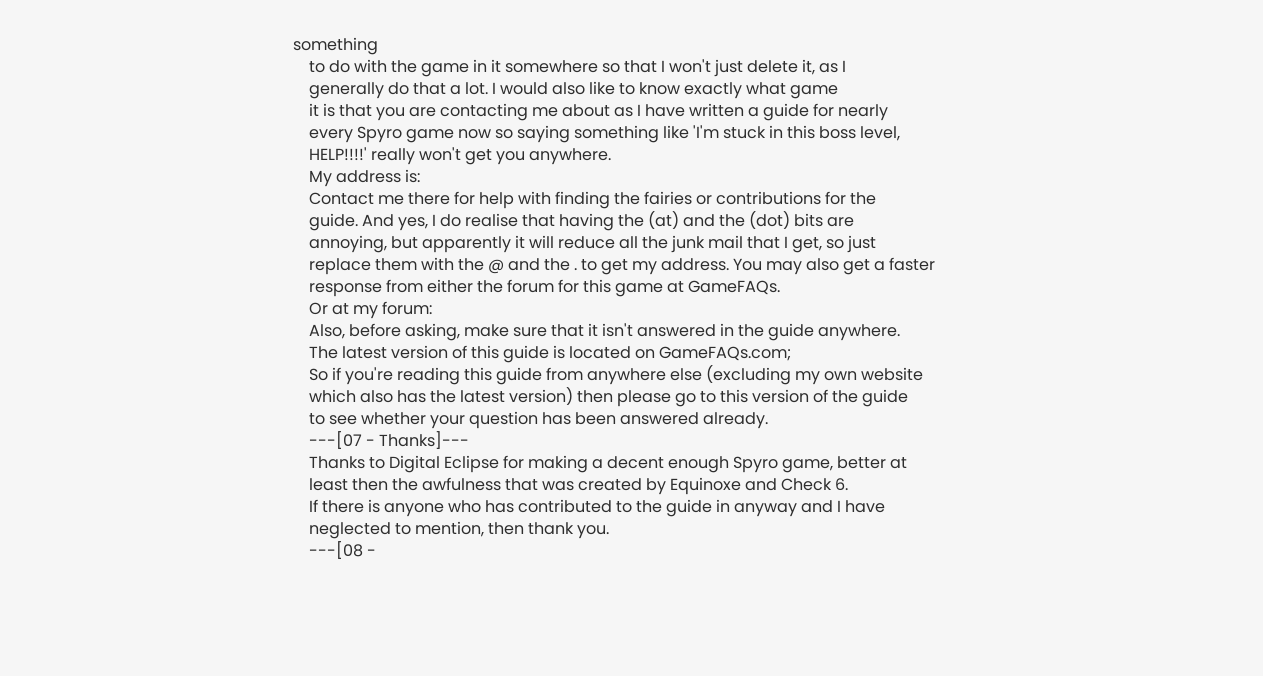something
    to do with the game in it somewhere so that I won't just delete it, as I
    generally do that a lot. I would also like to know exactly what game
    it is that you are contacting me about as I have written a guide for nearly
    every Spyro game now so saying something like 'I'm stuck in this boss level,
    HELP!!!!' really won't get you anywhere.
    My address is:
    Contact me there for help with finding the fairies or contributions for the
    guide. And yes, I do realise that having the (at) and the (dot) bits are
    annoying, but apparently it will reduce all the junk mail that I get, so just
    replace them with the @ and the . to get my address. You may also get a faster
    response from either the forum for this game at GameFAQs.
    Or at my forum:
    Also, before asking, make sure that it isn't answered in the guide anywhere.
    The latest version of this guide is located on GameFAQs.com;
    So if you're reading this guide from anywhere else (excluding my own website
    which also has the latest version) then please go to this version of the guide
    to see whether your question has been answered already.
    ---[07 - Thanks]---
    Thanks to Digital Eclipse for making a decent enough Spyro game, better at
    least then the awfulness that was created by Equinoxe and Check 6.
    If there is anyone who has contributed to the guide in anyway and I have
    neglected to mention, then thank you.
    ---[08 -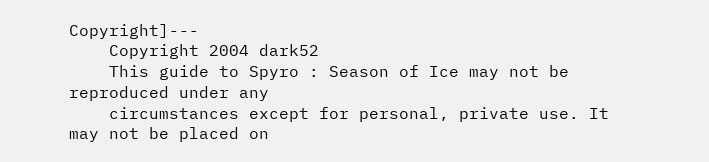Copyright]---
    Copyright 2004 dark52
    This guide to Spyro : Season of Ice may not be reproduced under any
    circumstances except for personal, private use. It may not be placed on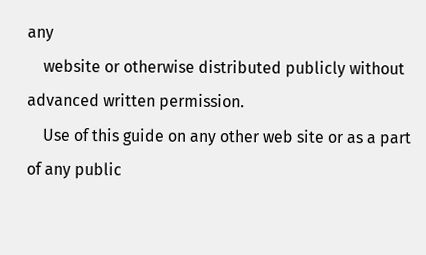any
    website or otherwise distributed publicly without advanced written permission.
    Use of this guide on any other web site or as a part of any public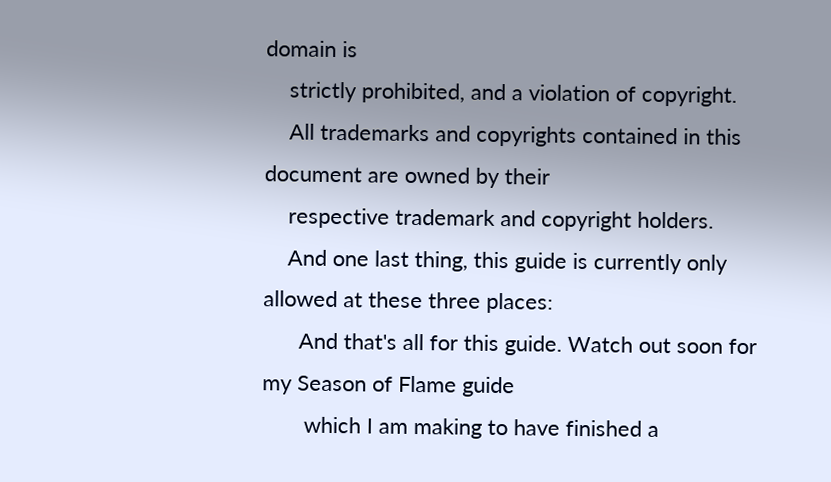domain is
    strictly prohibited, and a violation of copyright.
    All trademarks and copyrights contained in this document are owned by their
    respective trademark and copyright holders.
    And one last thing, this guide is currently only allowed at these three places:
      And that's all for this guide. Watch out soon for my Season of Flame guide
       which I am making to have finished a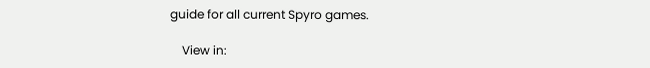guide for all current Spyro games.

    View in: